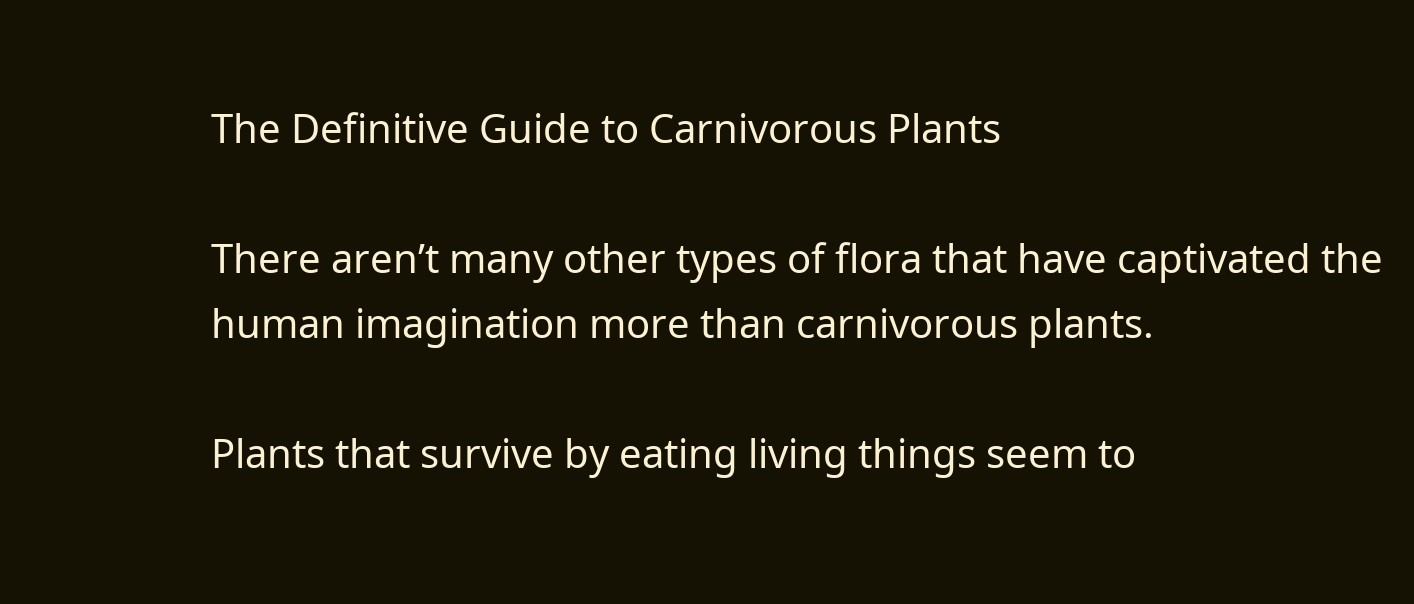The Definitive Guide to Carnivorous Plants

There aren’t many other types of flora that have captivated the human imagination more than carnivorous plants.

Plants that survive by eating living things seem to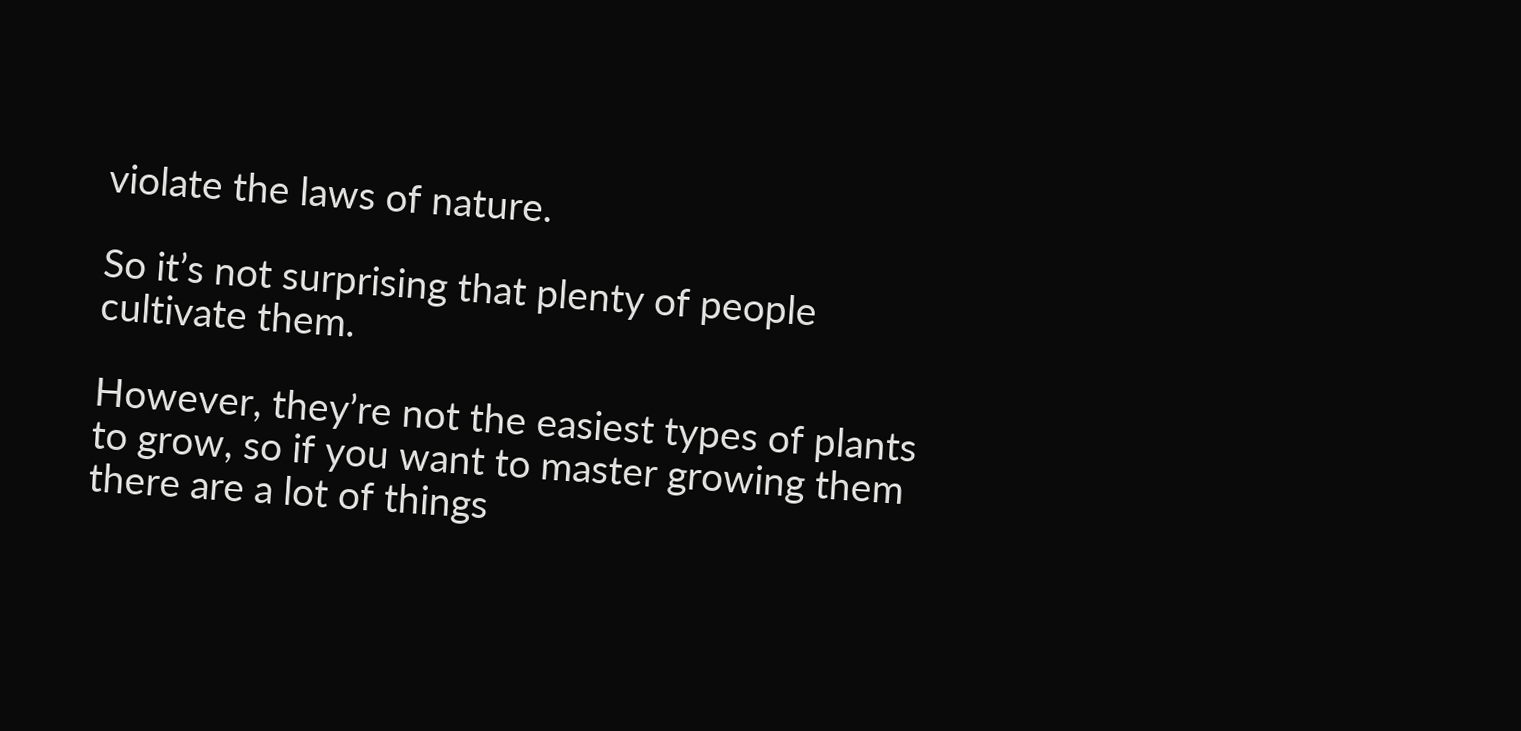violate the laws of nature.

So it’s not surprising that plenty of people cultivate them.

However, they’re not the easiest types of plants to grow, so if you want to master growing them there are a lot of things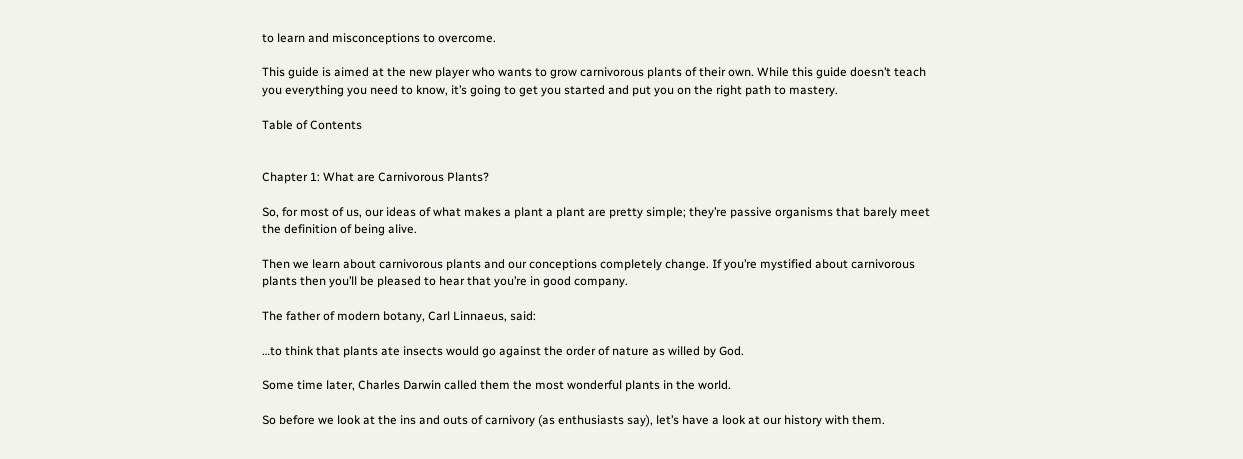to learn and misconceptions to overcome.

This guide is aimed at the new player who wants to grow carnivorous plants of their own. While this guide doesn’t teach you everything you need to know, it’s going to get you started and put you on the right path to mastery.

Table of Contents


Chapter 1: What are Carnivorous Plants?

So, for most of us, our ideas of what makes a plant a plant are pretty simple; they’re passive organisms that barely meet the definition of being alive.

Then we learn about carnivorous plants and our conceptions completely change. If you’re mystified about carnivorous plants then you’ll be pleased to hear that you’re in good company.

The father of modern botany, Carl Linnaeus, said:

…to think that plants ate insects would go against the order of nature as willed by God.

Some time later, Charles Darwin called them the most wonderful plants in the world.

So before we look at the ins and outs of carnivory (as enthusiasts say), let’s have a look at our history with them.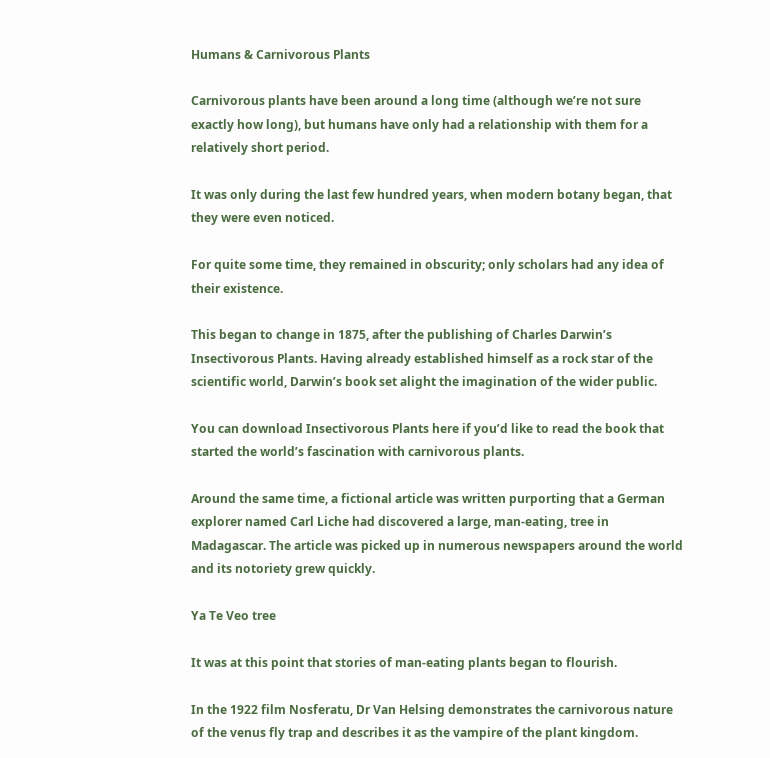Humans & Carnivorous Plants

Carnivorous plants have been around a long time (although we’re not sure exactly how long), but humans have only had a relationship with them for a relatively short period.

It was only during the last few hundred years, when modern botany began, that they were even noticed.

For quite some time, they remained in obscurity; only scholars had any idea of their existence.

This began to change in 1875, after the publishing of Charles Darwin’s Insectivorous Plants. Having already established himself as a rock star of the scientific world, Darwin’s book set alight the imagination of the wider public.

You can download Insectivorous Plants here if you’d like to read the book that started the world’s fascination with carnivorous plants.

Around the same time, a fictional article was written purporting that a German explorer named Carl Liche had discovered a large, man-eating, tree in Madagascar. The article was picked up in numerous newspapers around the world and its notoriety grew quickly.

Ya Te Veo tree

It was at this point that stories of man-eating plants began to flourish.

In the 1922 film Nosferatu, Dr Van Helsing demonstrates the carnivorous nature of the venus fly trap and describes it as the vampire of the plant kingdom.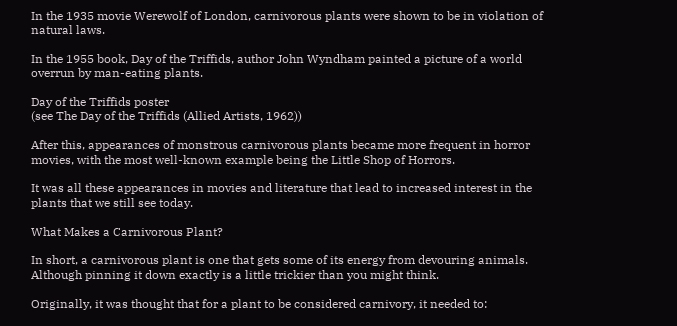In the 1935 movie Werewolf of London, carnivorous plants were shown to be in violation of natural laws.

In the 1955 book, Day of the Triffids, author John Wyndham painted a picture of a world overrun by man-eating plants.

Day of the Triffids poster
(see The Day of the Triffids (Allied Artists, 1962))

After this, appearances of monstrous carnivorous plants became more frequent in horror movies, with the most well-known example being the Little Shop of Horrors.

It was all these appearances in movies and literature that lead to increased interest in the plants that we still see today.

What Makes a Carnivorous Plant?

In short, a carnivorous plant is one that gets some of its energy from devouring animals. Although pinning it down exactly is a little trickier than you might think.

Originally, it was thought that for a plant to be considered carnivory, it needed to: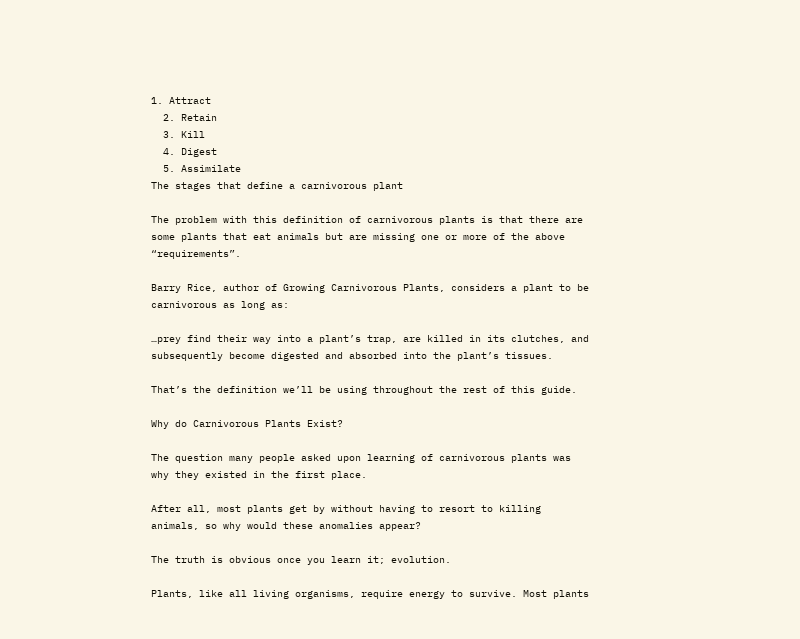1. Attract
  2. Retain
  3. Kill
  4. Digest
  5. Assimilate
The stages that define a carnivorous plant

The problem with this definition of carnivorous plants is that there are some plants that eat animals but are missing one or more of the above “requirements”.

Barry Rice, author of Growing Carnivorous Plants, considers a plant to be carnivorous as long as:

…prey find their way into a plant’s trap, are killed in its clutches, and subsequently become digested and absorbed into the plant’s tissues.

That’s the definition we’ll be using throughout the rest of this guide.

Why do Carnivorous Plants Exist?

The question many people asked upon learning of carnivorous plants was why they existed in the first place.

After all, most plants get by without having to resort to killing animals, so why would these anomalies appear?

The truth is obvious once you learn it; evolution.

Plants, like all living organisms, require energy to survive. Most plants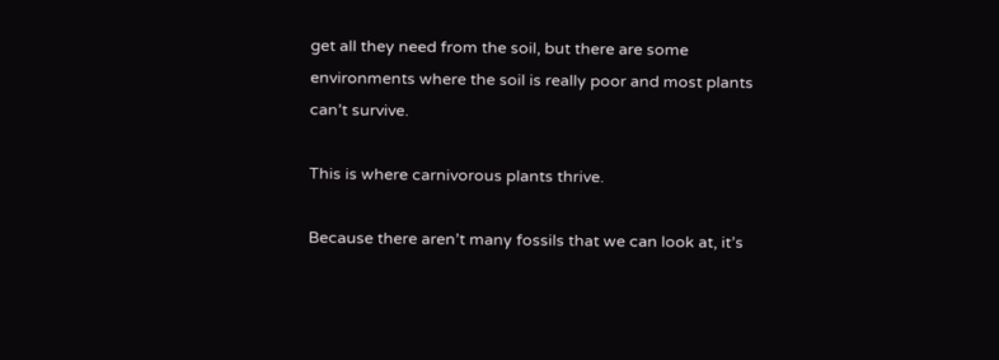get all they need from the soil, but there are some environments where the soil is really poor and most plants can’t survive.

This is where carnivorous plants thrive.

Because there aren’t many fossils that we can look at, it’s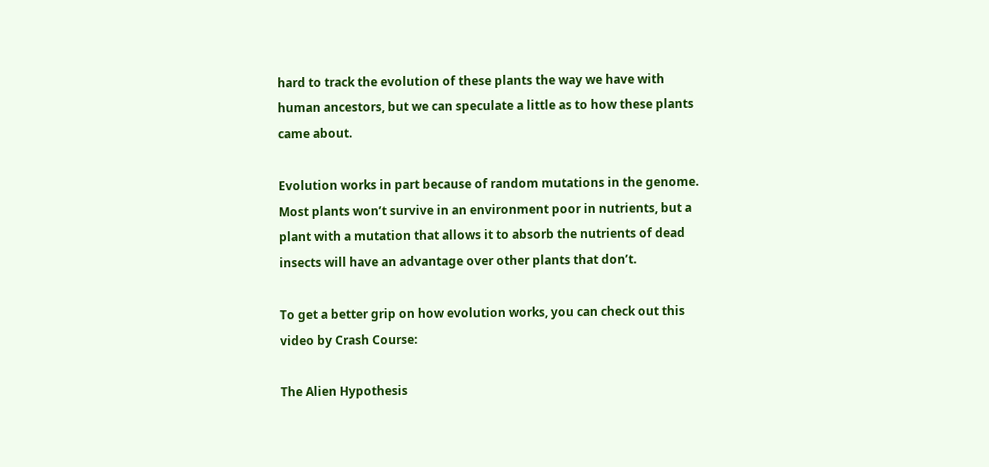hard to track the evolution of these plants the way we have with human ancestors, but we can speculate a little as to how these plants came about.

Evolution works in part because of random mutations in the genome. Most plants won’t survive in an environment poor in nutrients, but a plant with a mutation that allows it to absorb the nutrients of dead insects will have an advantage over other plants that don’t.

To get a better grip on how evolution works, you can check out this video by Crash Course:

The Alien Hypothesis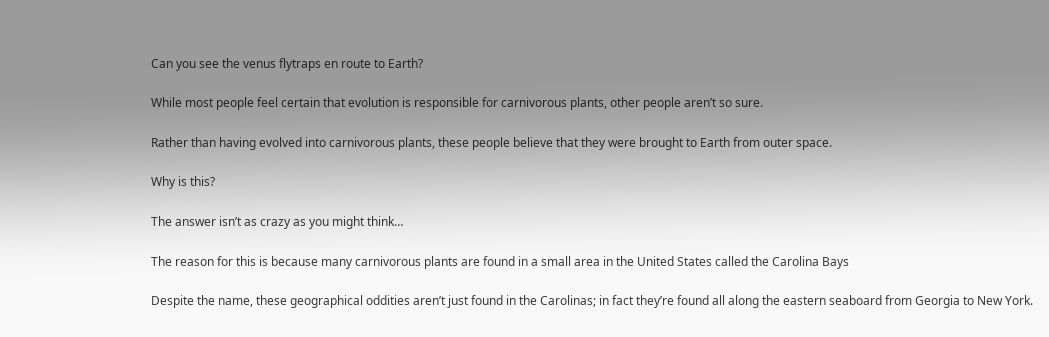Can you see the venus flytraps en route to Earth?

While most people feel certain that evolution is responsible for carnivorous plants, other people aren’t so sure.

Rather than having evolved into carnivorous plants, these people believe that they were brought to Earth from outer space.

Why is this?

The answer isn’t as crazy as you might think…

The reason for this is because many carnivorous plants are found in a small area in the United States called the Carolina Bays

Despite the name, these geographical oddities aren’t just found in the Carolinas; in fact they’re found all along the eastern seaboard from Georgia to New York.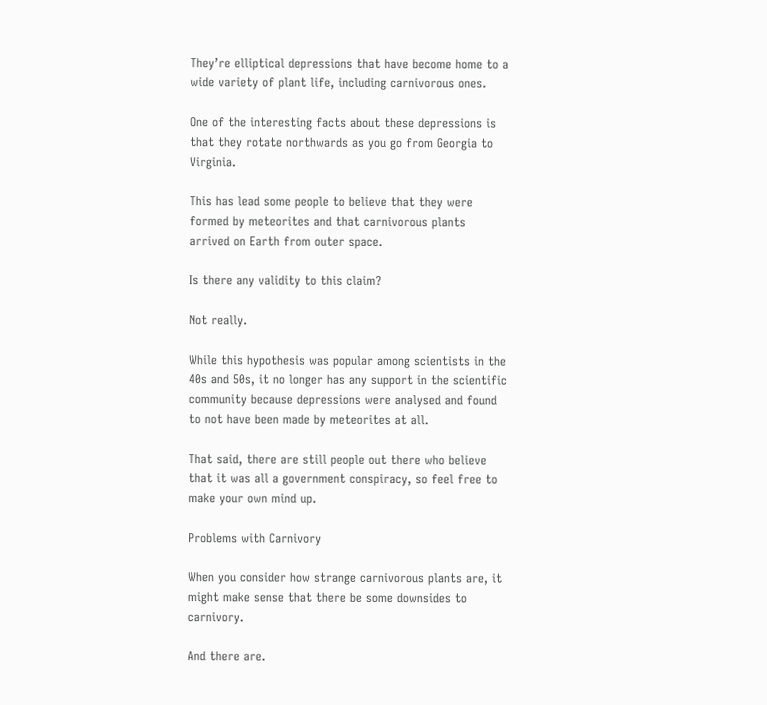They’re elliptical depressions that have become home to a wide variety of plant life, including carnivorous ones.

One of the interesting facts about these depressions is that they rotate northwards as you go from Georgia to Virginia.

This has lead some people to believe that they were formed by meteorites and that carnivorous plants arrived on Earth from outer space.

Is there any validity to this claim?

Not really.

While this hypothesis was popular among scientists in the 40s and 50s, it no longer has any support in the scientific community because depressions were analysed and found to not have been made by meteorites at all.

That said, there are still people out there who believe that it was all a government conspiracy, so feel free to make your own mind up.

Problems with Carnivory

When you consider how strange carnivorous plants are, it might make sense that there be some downsides to carnivory.

And there are.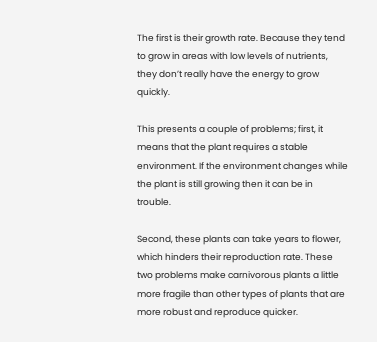The first is their growth rate. Because they tend to grow in areas with low levels of nutrients, they don’t really have the energy to grow quickly.

This presents a couple of problems; first, it means that the plant requires a stable environment. If the environment changes while the plant is still growing then it can be in trouble.

Second, these plants can take years to flower, which hinders their reproduction rate. These two problems make carnivorous plants a little more fragile than other types of plants that are more robust and reproduce quicker.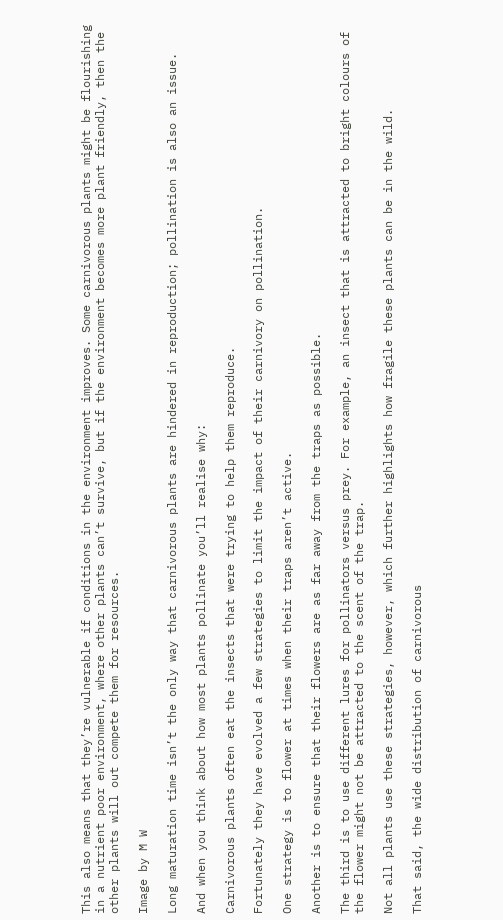This also means that they’re vulnerable if conditions in the environment improves. Some carnivorous plants might be flourishing in a nutrient poor environment, where other plants can’t survive, but if the environment becomes more plant friendly, then the other plants will out compete them for resources.

Image by M W

Long maturation time isn’t the only way that carnivorous plants are hindered in reproduction; pollination is also an issue.

And when you think about how most plants pollinate you’ll realise why:

Carnivorous plants often eat the insects that were trying to help them reproduce.

Fortunately they have evolved a few strategies to limit the impact of their carnivory on pollination.

One strategy is to flower at times when their traps aren’t active.

Another is to ensure that their flowers are as far away from the traps as possible.

The third is to use different lures for pollinators versus prey. For example, an insect that is attracted to bright colours of the flower might not be attracted to the scent of the trap.

Not all plants use these strategies, however, which further highlights how fragile these plants can be in the wild.

That said, the wide distribution of carnivorous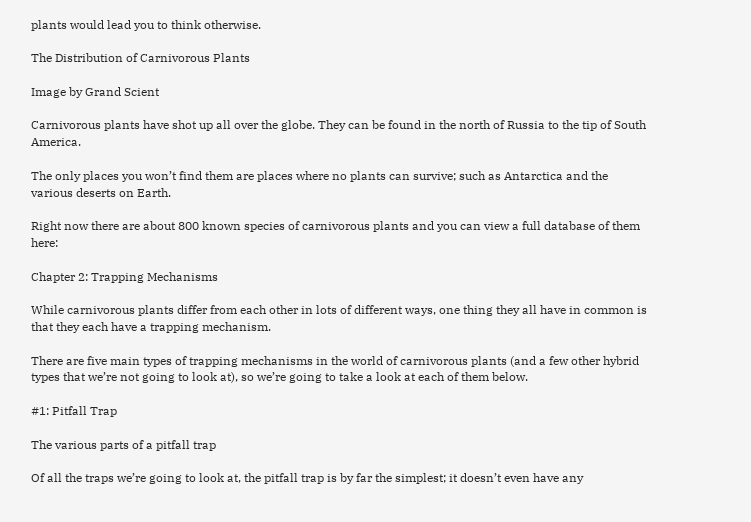plants would lead you to think otherwise.

The Distribution of Carnivorous Plants

Image by Grand Scient

Carnivorous plants have shot up all over the globe. They can be found in the north of Russia to the tip of South America.

The only places you won’t find them are places where no plants can survive; such as Antarctica and the various deserts on Earth.

Right now there are about 800 known species of carnivorous plants and you can view a full database of them here:

Chapter 2: Trapping Mechanisms

While carnivorous plants differ from each other in lots of different ways, one thing they all have in common is that they each have a trapping mechanism.

There are five main types of trapping mechanisms in the world of carnivorous plants (and a few other hybrid types that we’re not going to look at), so we’re going to take a look at each of them below.

#1: Pitfall Trap

The various parts of a pitfall trap

Of all the traps we’re going to look at, the pitfall trap is by far the simplest; it doesn’t even have any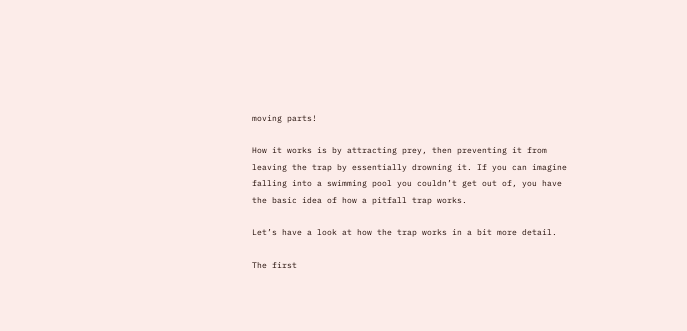moving parts!

How it works is by attracting prey, then preventing it from leaving the trap by essentially drowning it. If you can imagine falling into a swimming pool you couldn’t get out of, you have the basic idea of how a pitfall trap works.

Let’s have a look at how the trap works in a bit more detail.

The first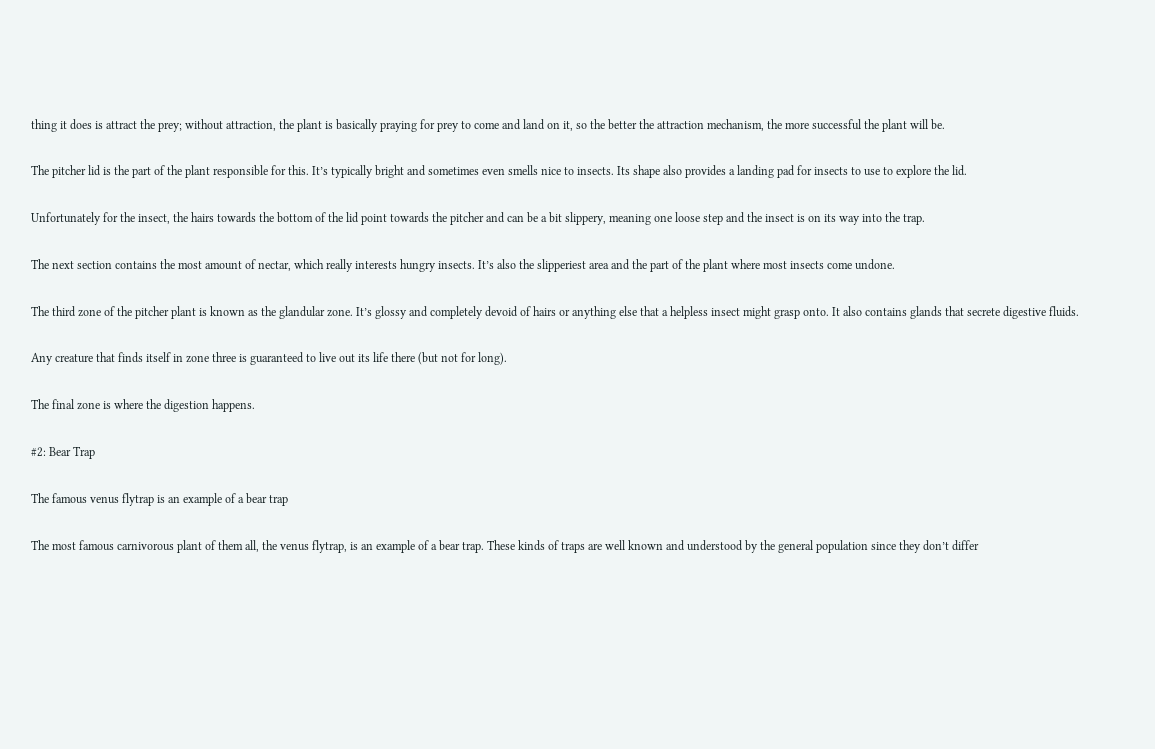thing it does is attract the prey; without attraction, the plant is basically praying for prey to come and land on it, so the better the attraction mechanism, the more successful the plant will be.

The pitcher lid is the part of the plant responsible for this. It’s typically bright and sometimes even smells nice to insects. Its shape also provides a landing pad for insects to use to explore the lid.

Unfortunately for the insect, the hairs towards the bottom of the lid point towards the pitcher and can be a bit slippery, meaning one loose step and the insect is on its way into the trap.

The next section contains the most amount of nectar, which really interests hungry insects. It’s also the slipperiest area and the part of the plant where most insects come undone.

The third zone of the pitcher plant is known as the glandular zone. It’s glossy and completely devoid of hairs or anything else that a helpless insect might grasp onto. It also contains glands that secrete digestive fluids.

Any creature that finds itself in zone three is guaranteed to live out its life there (but not for long).

The final zone is where the digestion happens.

#2: Bear Trap

The famous venus flytrap is an example of a bear trap

The most famous carnivorous plant of them all, the venus flytrap, is an example of a bear trap. These kinds of traps are well known and understood by the general population since they don’t differ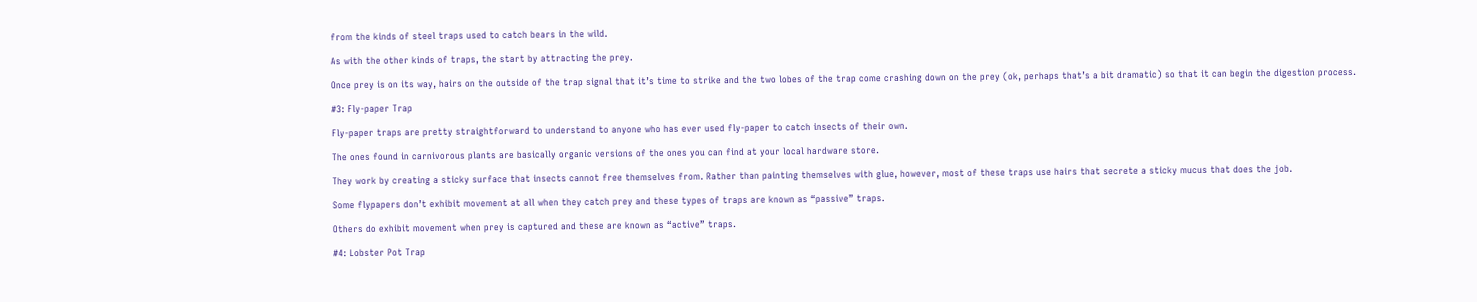from the kinds of steel traps used to catch bears in the wild.

As with the other kinds of traps, the start by attracting the prey.

Once prey is on its way, hairs on the outside of the trap signal that it’s time to strike and the two lobes of the trap come crashing down on the prey (ok, perhaps that’s a bit dramatic) so that it can begin the digestion process.

#3: Fly-paper Trap

Fly-paper traps are pretty straightforward to understand to anyone who has ever used fly-paper to catch insects of their own.

The ones found in carnivorous plants are basically organic versions of the ones you can find at your local hardware store.

They work by creating a sticky surface that insects cannot free themselves from. Rather than painting themselves with glue, however, most of these traps use hairs that secrete a sticky mucus that does the job.

Some flypapers don’t exhibit movement at all when they catch prey and these types of traps are known as “passive” traps.

Others do exhibit movement when prey is captured and these are known as “active” traps.

#4: Lobster Pot Trap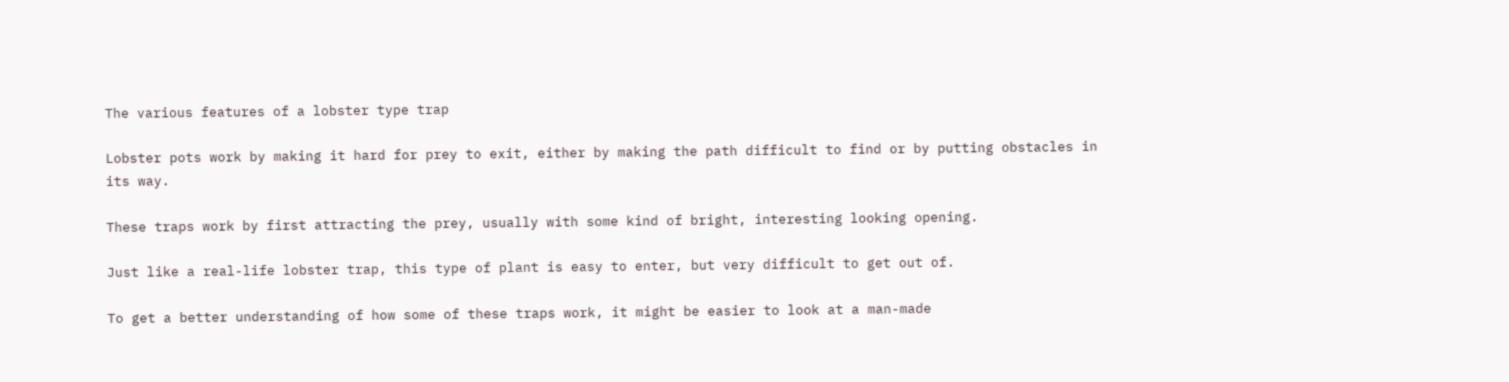The various features of a lobster type trap

Lobster pots work by making it hard for prey to exit, either by making the path difficult to find or by putting obstacles in its way.

These traps work by first attracting the prey, usually with some kind of bright, interesting looking opening.

Just like a real-life lobster trap, this type of plant is easy to enter, but very difficult to get out of.

To get a better understanding of how some of these traps work, it might be easier to look at a man-made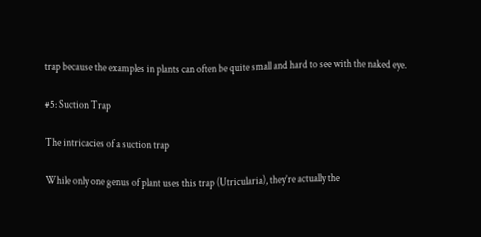trap because the examples in plants can often be quite small and hard to see with the naked eye.

#5: Suction Trap

The intricacies of a suction trap

While only one genus of plant uses this trap (Utricularia), they’re actually the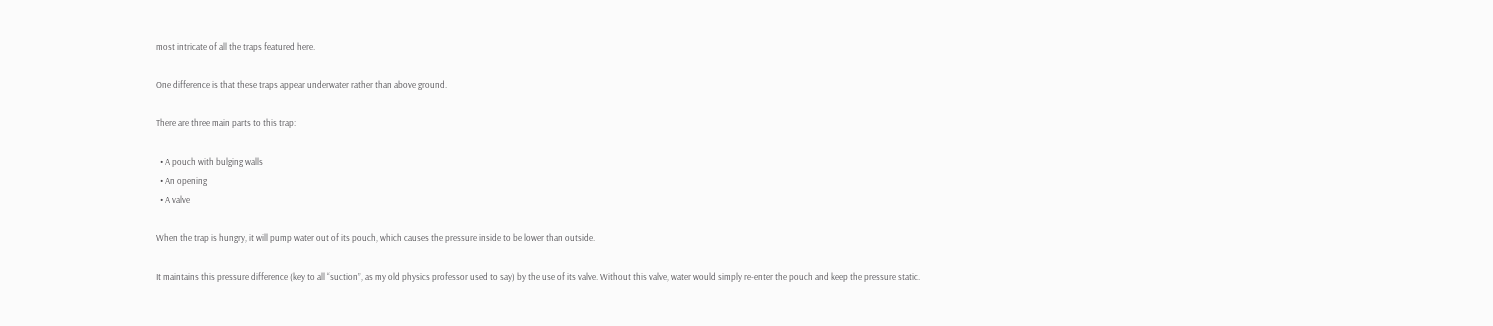most intricate of all the traps featured here.

One difference is that these traps appear underwater rather than above ground.

There are three main parts to this trap:

  • A pouch with bulging walls
  • An opening
  • A valve

When the trap is hungry, it will pump water out of its pouch, which causes the pressure inside to be lower than outside.

It maintains this pressure difference (key to all “suction”, as my old physics professor used to say) by the use of its valve. Without this valve, water would simply re-enter the pouch and keep the pressure static.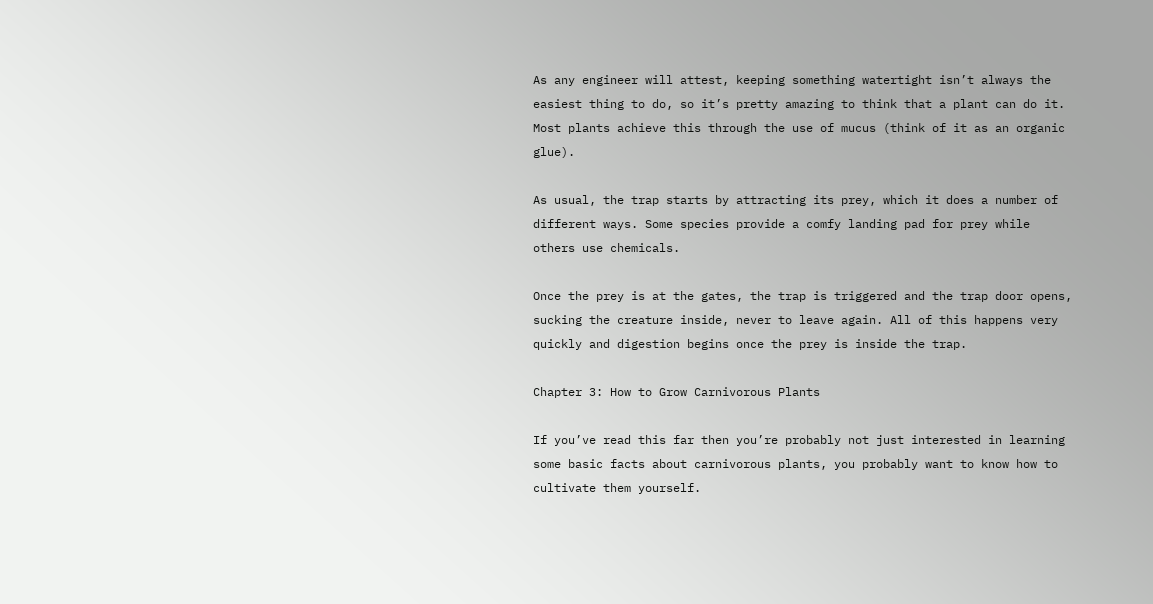As any engineer will attest, keeping something watertight isn’t always the easiest thing to do, so it’s pretty amazing to think that a plant can do it. Most plants achieve this through the use of mucus (think of it as an organic glue).

As usual, the trap starts by attracting its prey, which it does a number of different ways. Some species provide a comfy landing pad for prey while others use chemicals.

Once the prey is at the gates, the trap is triggered and the trap door opens, sucking the creature inside, never to leave again. All of this happens very quickly and digestion begins once the prey is inside the trap.

Chapter 3: How to Grow Carnivorous Plants

If you’ve read this far then you’re probably not just interested in learning some basic facts about carnivorous plants, you probably want to know how to cultivate them yourself.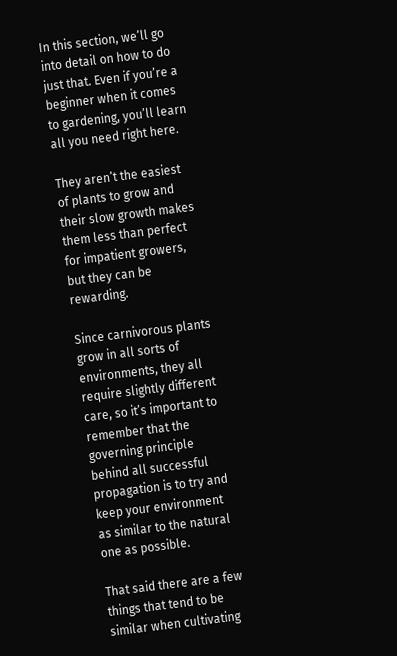In this section, we’ll go into detail on how to do just that. Even if you’re a beginner when it comes to gardening, you’ll learn all you need right here.

They aren’t the easiest of plants to grow and their slow growth makes them less than perfect for impatient growers, but they can be rewarding.

Since carnivorous plants grow in all sorts of environments, they all require slightly different care, so it’s important to remember that the governing principle behind all successful propagation is to try and keep your environment as similar to the natural one as possible.

That said there are a few things that tend to be similar when cultivating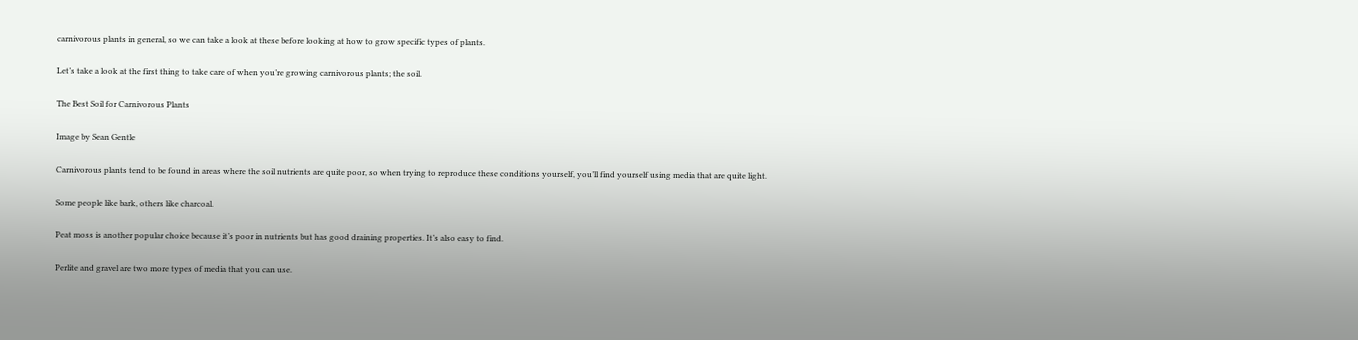carnivorous plants in general, so we can take a look at these before looking at how to grow specific types of plants.

Let’s take a look at the first thing to take care of when you’re growing carnivorous plants; the soil.

The Best Soil for Carnivorous Plants

Image by Sean Gentle

Carnivorous plants tend to be found in areas where the soil nutrients are quite poor, so when trying to reproduce these conditions yourself, you’ll find yourself using media that are quite light.

Some people like bark, others like charcoal.

Peat moss is another popular choice because it’s poor in nutrients but has good draining properties. It’s also easy to find.

Perlite and gravel are two more types of media that you can use.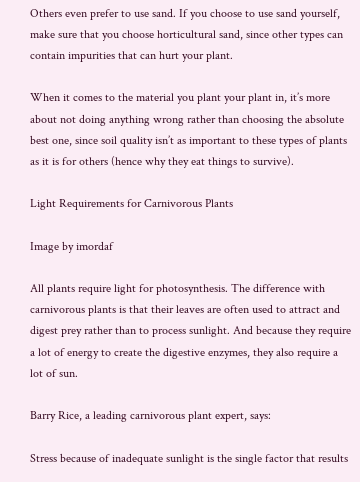Others even prefer to use sand. If you choose to use sand yourself, make sure that you choose horticultural sand, since other types can contain impurities that can hurt your plant.

When it comes to the material you plant your plant in, it’s more about not doing anything wrong rather than choosing the absolute best one, since soil quality isn’t as important to these types of plants as it is for others (hence why they eat things to survive).

Light Requirements for Carnivorous Plants

Image by imordaf

All plants require light for photosynthesis. The difference with carnivorous plants is that their leaves are often used to attract and digest prey rather than to process sunlight. And because they require a lot of energy to create the digestive enzymes, they also require a lot of sun.

Barry Rice, a leading carnivorous plant expert, says:

Stress because of inadequate sunlight is the single factor that results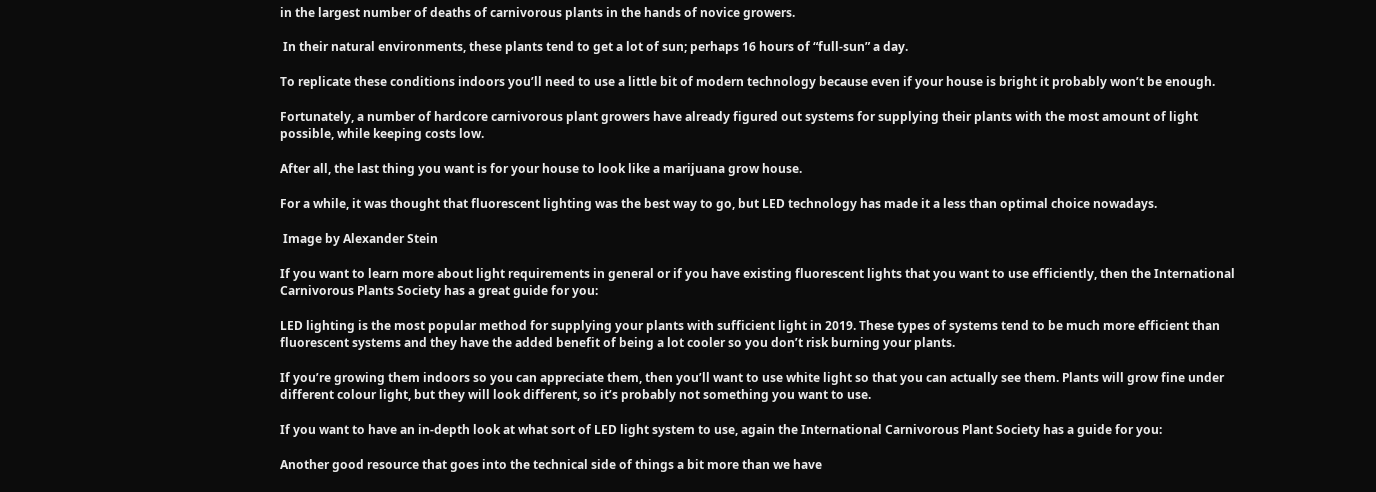in the largest number of deaths of carnivorous plants in the hands of novice growers.

 In their natural environments, these plants tend to get a lot of sun; perhaps 16 hours of “full-sun” a day.

To replicate these conditions indoors you’ll need to use a little bit of modern technology because even if your house is bright it probably won’t be enough.

Fortunately, a number of hardcore carnivorous plant growers have already figured out systems for supplying their plants with the most amount of light possible, while keeping costs low.

After all, the last thing you want is for your house to look like a marijuana grow house.

For a while, it was thought that fluorescent lighting was the best way to go, but LED technology has made it a less than optimal choice nowadays.

 Image by Alexander Stein

If you want to learn more about light requirements in general or if you have existing fluorescent lights that you want to use efficiently, then the International Carnivorous Plants Society has a great guide for you:

LED lighting is the most popular method for supplying your plants with sufficient light in 2019. These types of systems tend to be much more efficient than fluorescent systems and they have the added benefit of being a lot cooler so you don’t risk burning your plants.

If you’re growing them indoors so you can appreciate them, then you’ll want to use white light so that you can actually see them. Plants will grow fine under different colour light, but they will look different, so it’s probably not something you want to use.

If you want to have an in-depth look at what sort of LED light system to use, again the International Carnivorous Plant Society has a guide for you:

Another good resource that goes into the technical side of things a bit more than we have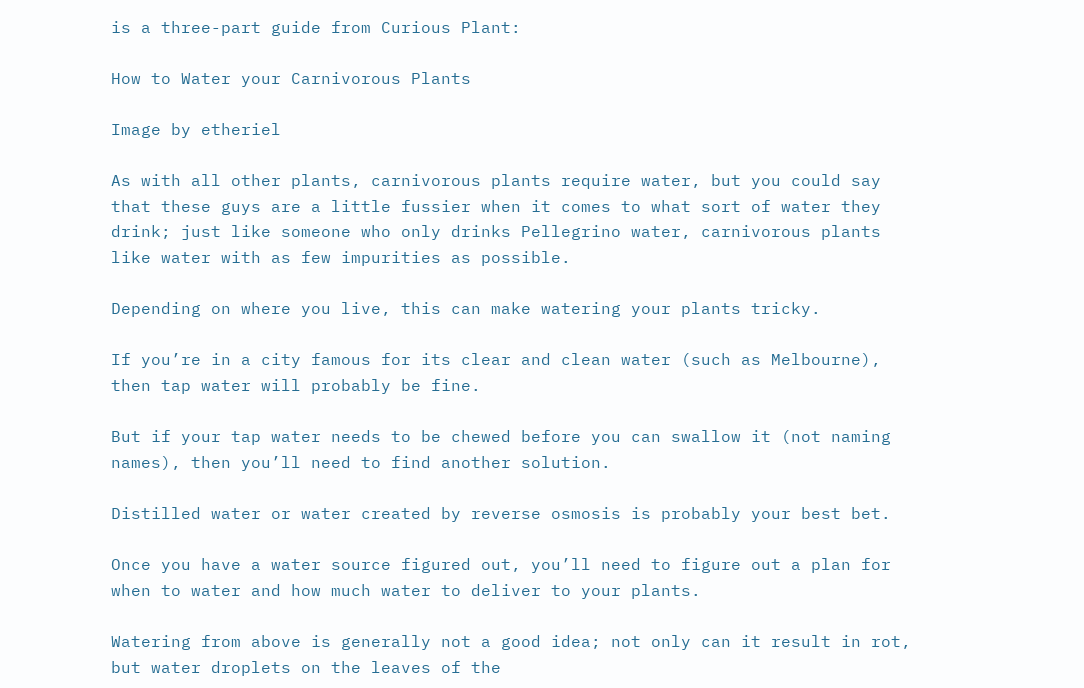is a three-part guide from Curious Plant:

How to Water your Carnivorous Plants

Image by etheriel

As with all other plants, carnivorous plants require water, but you could say that these guys are a little fussier when it comes to what sort of water they drink; just like someone who only drinks Pellegrino water, carnivorous plants like water with as few impurities as possible.

Depending on where you live, this can make watering your plants tricky.

If you’re in a city famous for its clear and clean water (such as Melbourne), then tap water will probably be fine.

But if your tap water needs to be chewed before you can swallow it (not naming names), then you’ll need to find another solution.

Distilled water or water created by reverse osmosis is probably your best bet.

Once you have a water source figured out, you’ll need to figure out a plan for when to water and how much water to deliver to your plants.

Watering from above is generally not a good idea; not only can it result in rot, but water droplets on the leaves of the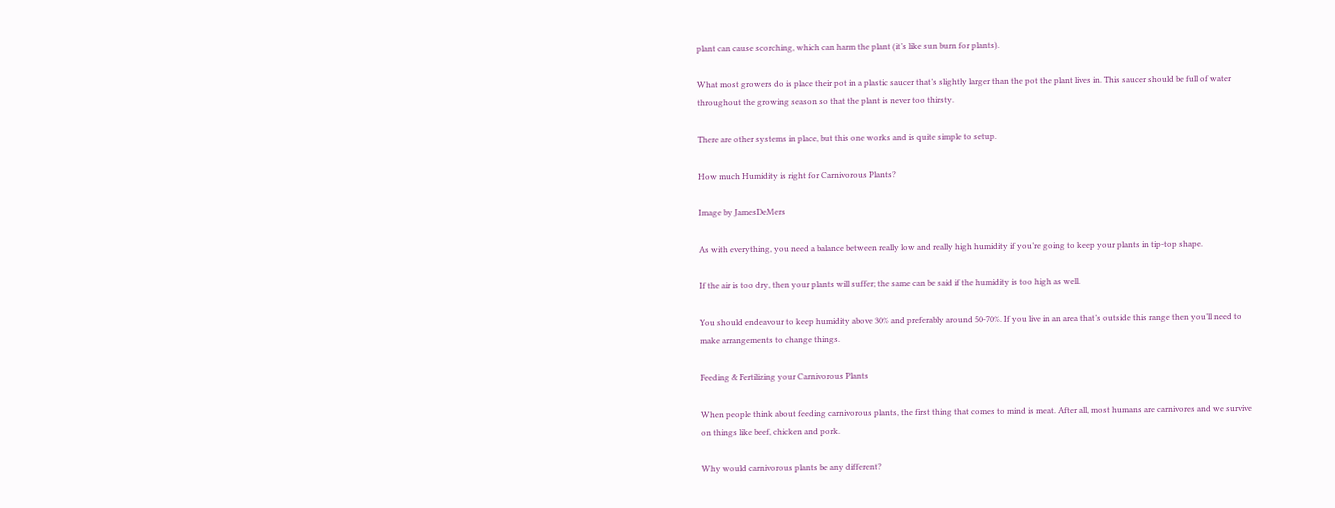plant can cause scorching, which can harm the plant (it’s like sun burn for plants).

What most growers do is place their pot in a plastic saucer that’s slightly larger than the pot the plant lives in. This saucer should be full of water throughout the growing season so that the plant is never too thirsty.

There are other systems in place, but this one works and is quite simple to setup.

How much Humidity is right for Carnivorous Plants?

Image by JamesDeMers

As with everything, you need a balance between really low and really high humidity if you’re going to keep your plants in tip-top shape.

If the air is too dry, then your plants will suffer; the same can be said if the humidity is too high as well.

You should endeavour to keep humidity above 30% and preferably around 50-70%. If you live in an area that’s outside this range then you’ll need to make arrangements to change things.

Feeding & Fertilizing your Carnivorous Plants

When people think about feeding carnivorous plants, the first thing that comes to mind is meat. After all, most humans are carnivores and we survive on things like beef, chicken and pork.

Why would carnivorous plants be any different?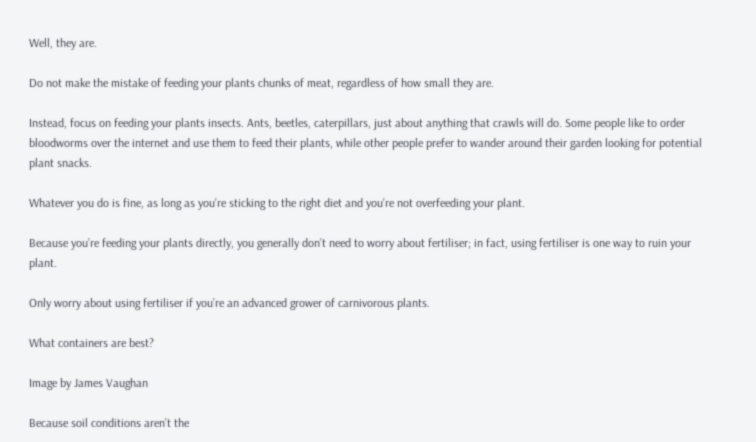Well, they are.

Do not make the mistake of feeding your plants chunks of meat, regardless of how small they are.

Instead, focus on feeding your plants insects. Ants, beetles, caterpillars, just about anything that crawls will do. Some people like to order bloodworms over the internet and use them to feed their plants, while other people prefer to wander around their garden looking for potential plant snacks.

Whatever you do is fine, as long as you’re sticking to the right diet and you’re not overfeeding your plant.

Because you’re feeding your plants directly, you generally don’t need to worry about fertiliser; in fact, using fertiliser is one way to ruin your plant.

Only worry about using fertiliser if you’re an advanced grower of carnivorous plants.

What containers are best?

Image by James Vaughan

Because soil conditions aren’t the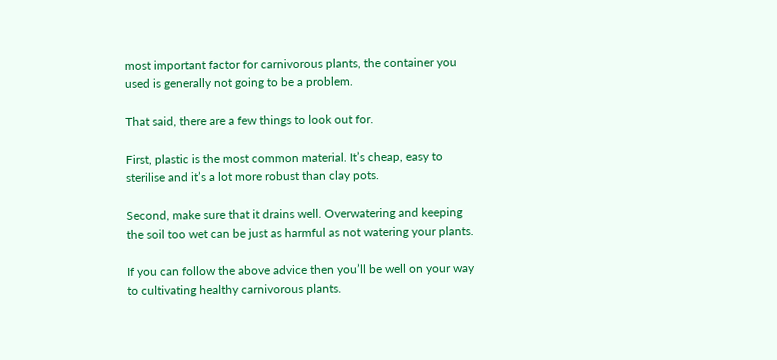most important factor for carnivorous plants, the container you used is generally not going to be a problem.

That said, there are a few things to look out for.

First, plastic is the most common material. It’s cheap, easy to sterilise and it’s a lot more robust than clay pots.

Second, make sure that it drains well. Overwatering and keeping the soil too wet can be just as harmful as not watering your plants.

If you can follow the above advice then you’ll be well on your way to cultivating healthy carnivorous plants.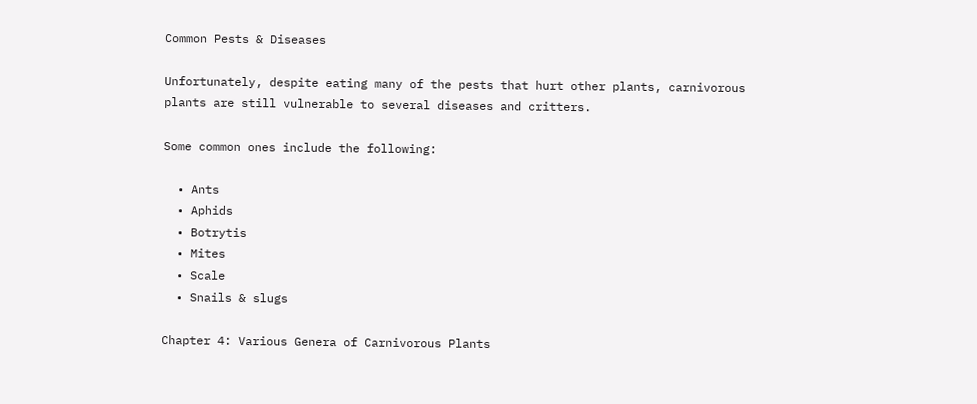Common Pests & Diseases

Unfortunately, despite eating many of the pests that hurt other plants, carnivorous plants are still vulnerable to several diseases and critters.

Some common ones include the following:

  • Ants
  • Aphids
  • Botrytis
  • Mites
  • Scale
  • Snails & slugs

Chapter 4: Various Genera of Carnivorous Plants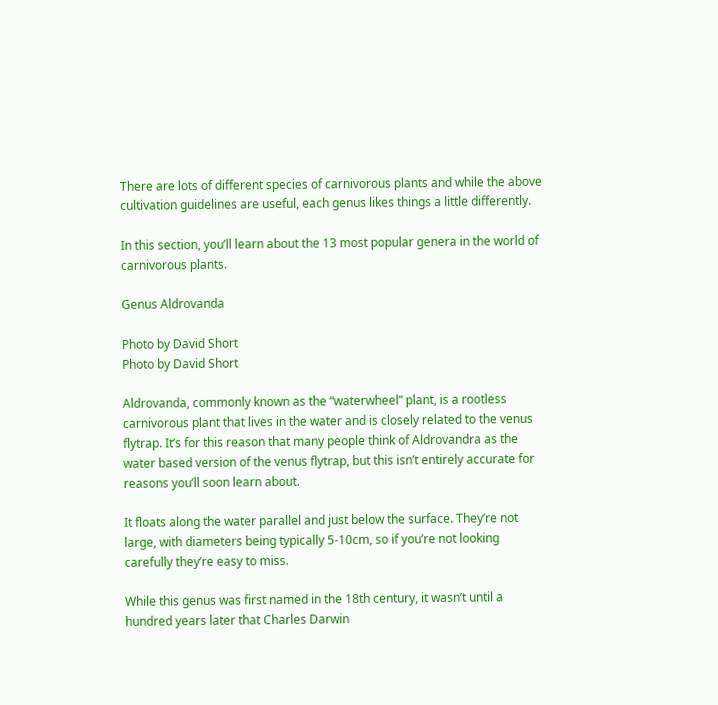There are lots of different species of carnivorous plants and while the above cultivation guidelines are useful, each genus likes things a little differently.

In this section, you’ll learn about the 13 most popular genera in the world of carnivorous plants.

Genus Aldrovanda

Photo by David Short
Photo by David Short

Aldrovanda, commonly known as the “waterwheel” plant, is a rootless carnivorous plant that lives in the water and is closely related to the venus flytrap. It’s for this reason that many people think of Aldrovandra as the water based version of the venus flytrap, but this isn’t entirely accurate for reasons you’ll soon learn about.

It floats along the water parallel and just below the surface. They’re not large, with diameters being typically 5-10cm, so if you’re not looking carefully they’re easy to miss.

While this genus was first named in the 18th century, it wasn’t until a hundred years later that Charles Darwin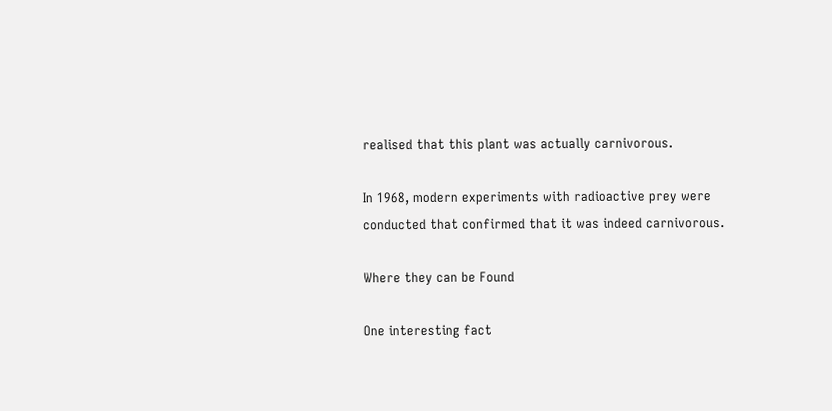realised that this plant was actually carnivorous.

In 1968, modern experiments with radioactive prey were conducted that confirmed that it was indeed carnivorous.

Where they can be Found

One interesting fact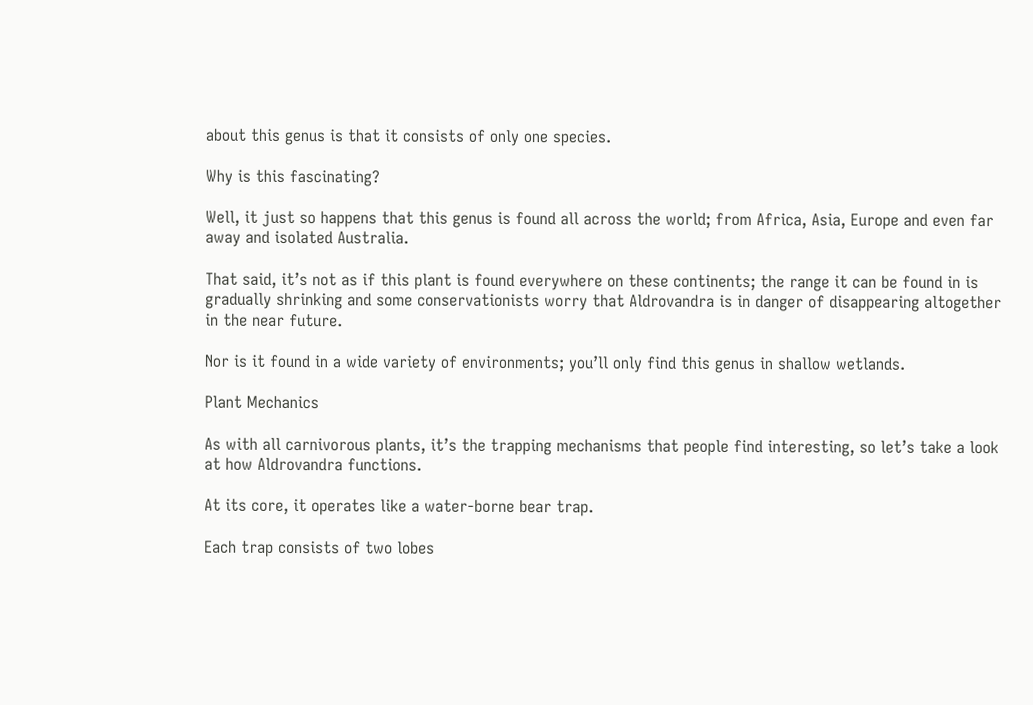about this genus is that it consists of only one species.

Why is this fascinating?

Well, it just so happens that this genus is found all across the world; from Africa, Asia, Europe and even far away and isolated Australia.

That said, it’s not as if this plant is found everywhere on these continents; the range it can be found in is gradually shrinking and some conservationists worry that Aldrovandra is in danger of disappearing altogether in the near future.

Nor is it found in a wide variety of environments; you’ll only find this genus in shallow wetlands.

Plant Mechanics

As with all carnivorous plants, it’s the trapping mechanisms that people find interesting, so let’s take a look at how Aldrovandra functions.

At its core, it operates like a water-borne bear trap.

Each trap consists of two lobes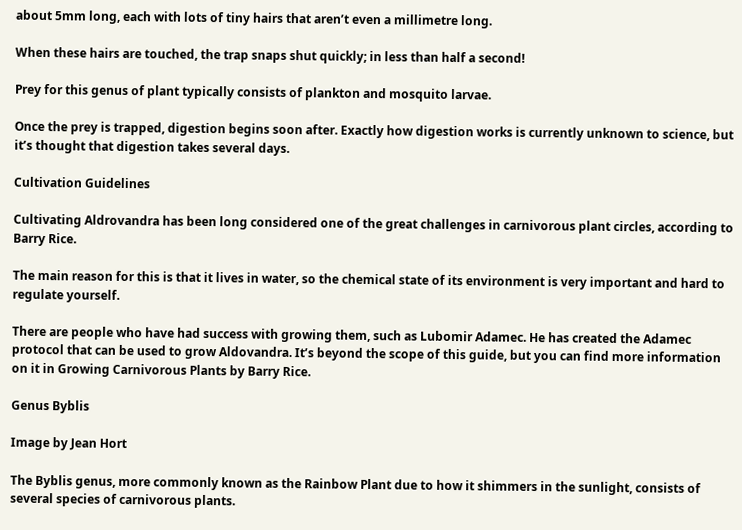about 5mm long, each with lots of tiny hairs that aren’t even a millimetre long.

When these hairs are touched, the trap snaps shut quickly; in less than half a second!

Prey for this genus of plant typically consists of plankton and mosquito larvae.

Once the prey is trapped, digestion begins soon after. Exactly how digestion works is currently unknown to science, but it’s thought that digestion takes several days.

Cultivation Guidelines

Cultivating Aldrovandra has been long considered one of the great challenges in carnivorous plant circles, according to Barry Rice.

The main reason for this is that it lives in water, so the chemical state of its environment is very important and hard to regulate yourself.

There are people who have had success with growing them, such as Lubomir Adamec. He has created the Adamec protocol that can be used to grow Aldovandra. It’s beyond the scope of this guide, but you can find more information on it in Growing Carnivorous Plants by Barry Rice.

Genus Byblis

Image by Jean Hort

The Byblis genus, more commonly known as the Rainbow Plant due to how it shimmers in the sunlight, consists of several species of carnivorous plants.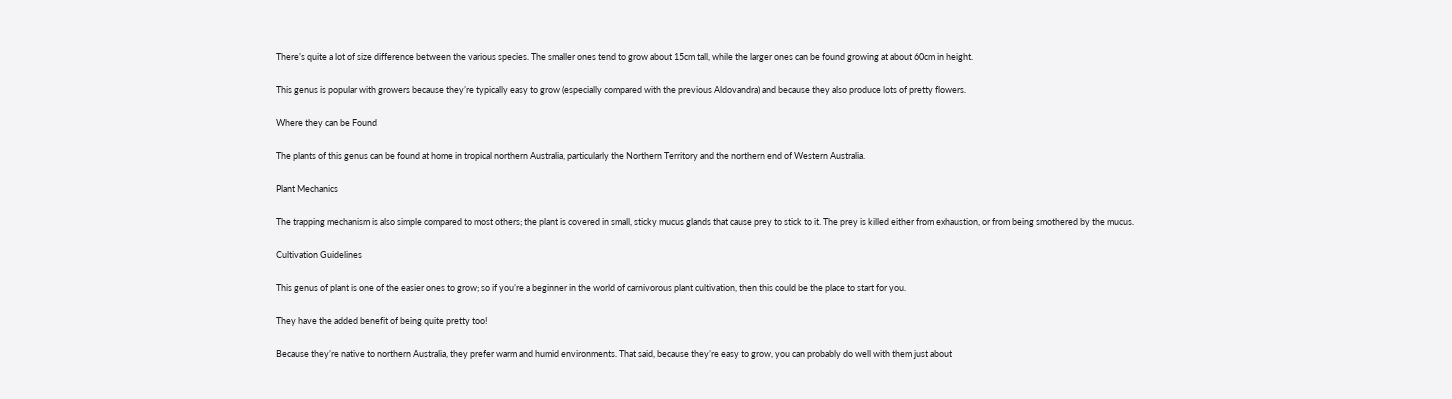There’s quite a lot of size difference between the various species. The smaller ones tend to grow about 15cm tall, while the larger ones can be found growing at about 60cm in height.

This genus is popular with growers because they’re typically easy to grow (especially compared with the previous Aldovandra) and because they also produce lots of pretty flowers.

Where they can be Found

The plants of this genus can be found at home in tropical northern Australia, particularly the Northern Territory and the northern end of Western Australia.

Plant Mechanics

The trapping mechanism is also simple compared to most others; the plant is covered in small, sticky mucus glands that cause prey to stick to it. The prey is killed either from exhaustion, or from being smothered by the mucus.

Cultivation Guidelines

This genus of plant is one of the easier ones to grow; so if you’re a beginner in the world of carnivorous plant cultivation, then this could be the place to start for you.

They have the added benefit of being quite pretty too!

Because they’re native to northern Australia, they prefer warm and humid environments. That said, because they’re easy to grow, you can probably do well with them just about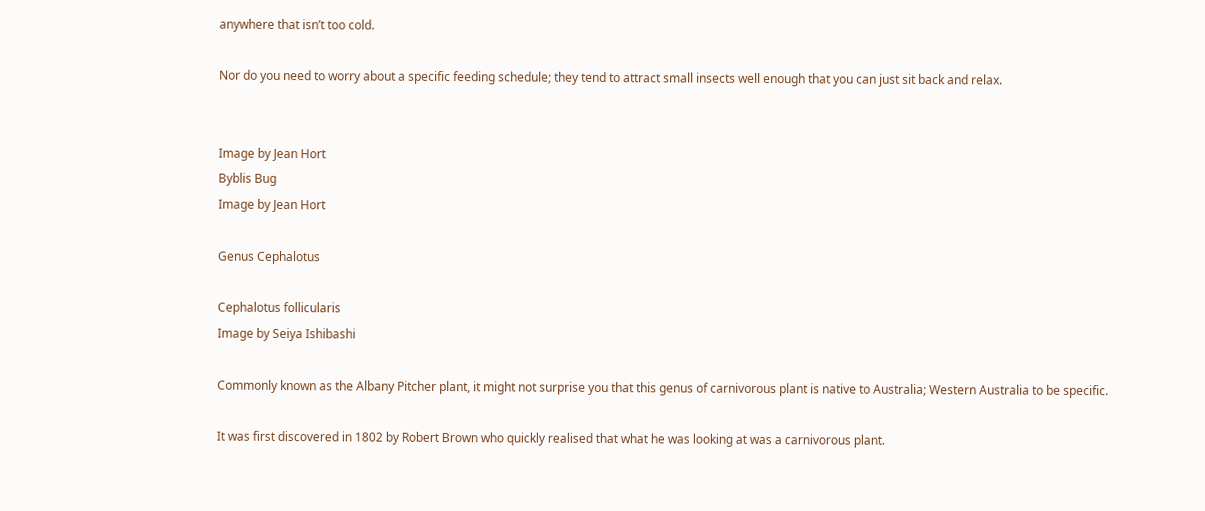anywhere that isn’t too cold.

Nor do you need to worry about a specific feeding schedule; they tend to attract small insects well enough that you can just sit back and relax.


Image by Jean Hort
Byblis Bug
Image by Jean Hort

Genus Cephalotus

Cephalotus follicularis
Image by Seiya Ishibashi

Commonly known as the Albany Pitcher plant, it might not surprise you that this genus of carnivorous plant is native to Australia; Western Australia to be specific.

It was first discovered in 1802 by Robert Brown who quickly realised that what he was looking at was a carnivorous plant.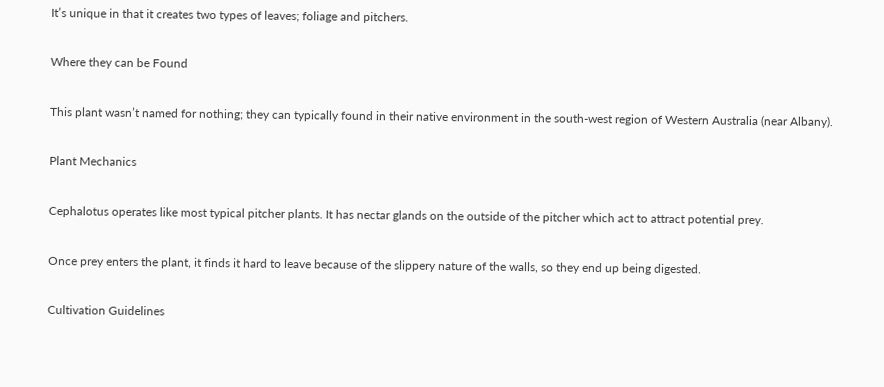It’s unique in that it creates two types of leaves; foliage and pitchers.

Where they can be Found

This plant wasn’t named for nothing; they can typically found in their native environment in the south-west region of Western Australia (near Albany).

Plant Mechanics

Cephalotus operates like most typical pitcher plants. It has nectar glands on the outside of the pitcher which act to attract potential prey.

Once prey enters the plant, it finds it hard to leave because of the slippery nature of the walls, so they end up being digested.

Cultivation Guidelines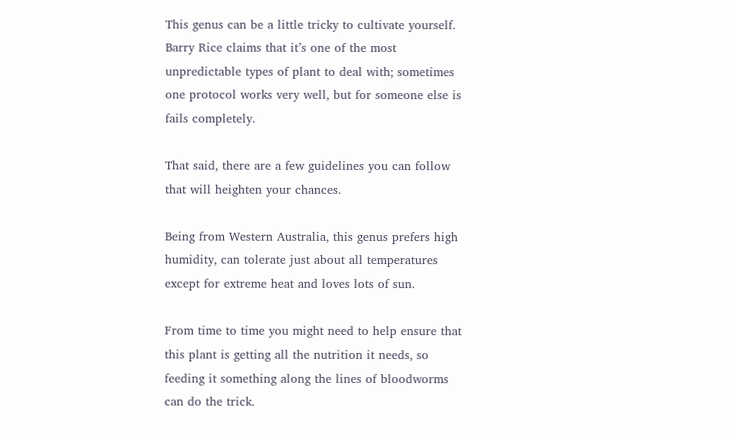This genus can be a little tricky to cultivate yourself. Barry Rice claims that it’s one of the most unpredictable types of plant to deal with; sometimes one protocol works very well, but for someone else is fails completely.

That said, there are a few guidelines you can follow that will heighten your chances.

Being from Western Australia, this genus prefers high humidity, can tolerate just about all temperatures except for extreme heat and loves lots of sun.

From time to time you might need to help ensure that this plant is getting all the nutrition it needs, so feeding it something along the lines of bloodworms can do the trick.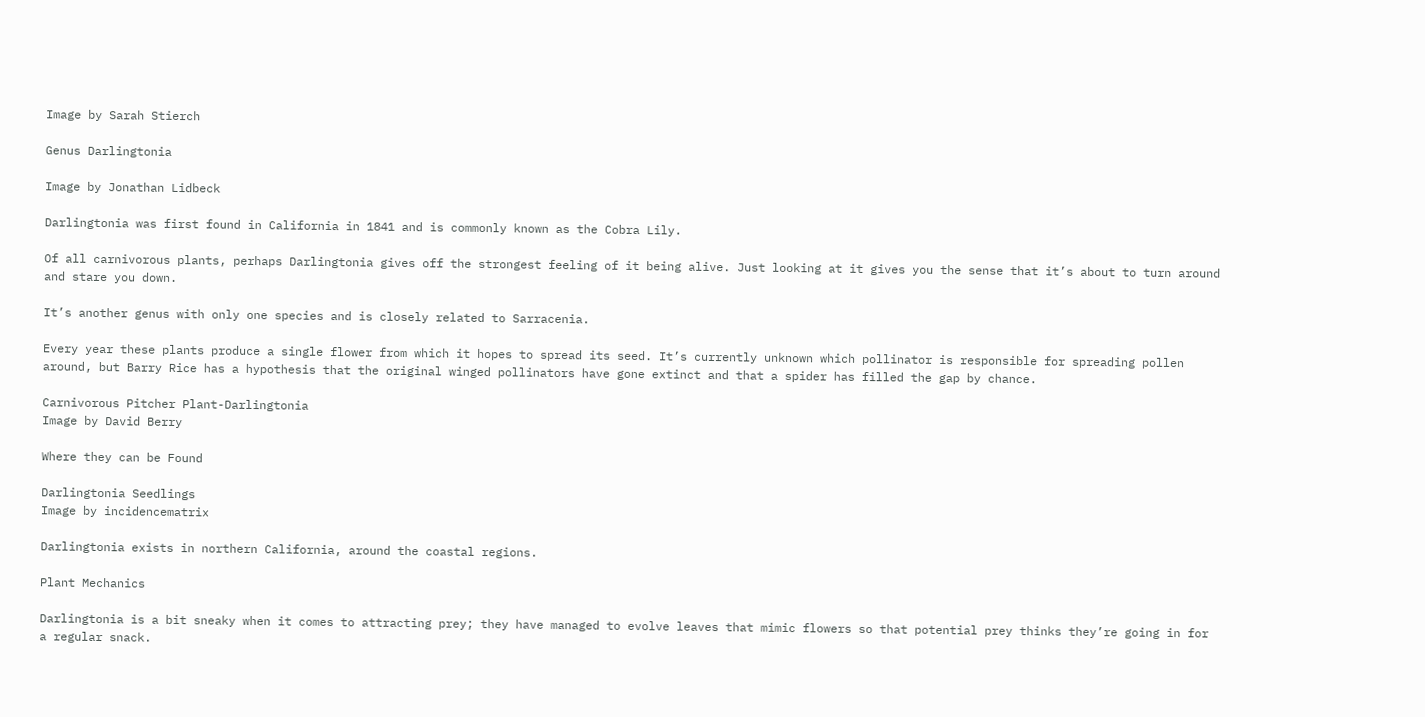Image by Sarah Stierch

Genus Darlingtonia

Image by Jonathan Lidbeck

Darlingtonia was first found in California in 1841 and is commonly known as the Cobra Lily.

Of all carnivorous plants, perhaps Darlingtonia gives off the strongest feeling of it being alive. Just looking at it gives you the sense that it’s about to turn around and stare you down.

It’s another genus with only one species and is closely related to Sarracenia.

Every year these plants produce a single flower from which it hopes to spread its seed. It’s currently unknown which pollinator is responsible for spreading pollen around, but Barry Rice has a hypothesis that the original winged pollinators have gone extinct and that a spider has filled the gap by chance.

Carnivorous Pitcher Plant-Darlingtonia
Image by David Berry

Where they can be Found

Darlingtonia Seedlings
Image by incidencematrix

Darlingtonia exists in northern California, around the coastal regions.

Plant Mechanics

Darlingtonia is a bit sneaky when it comes to attracting prey; they have managed to evolve leaves that mimic flowers so that potential prey thinks they’re going in for a regular snack.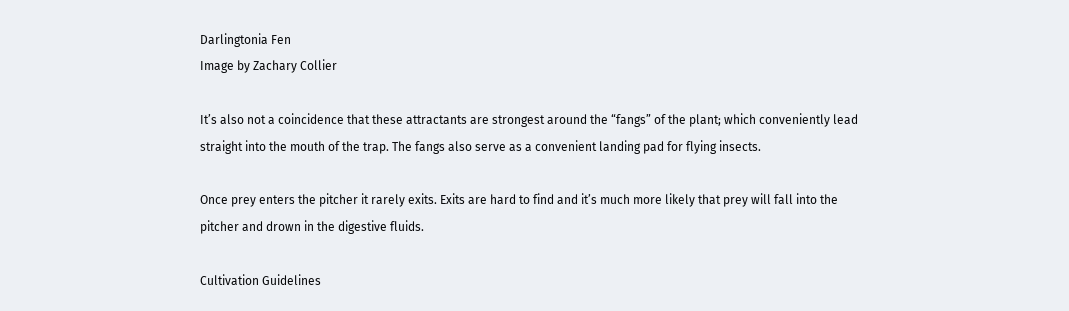Darlingtonia Fen
Image by Zachary Collier

It’s also not a coincidence that these attractants are strongest around the “fangs” of the plant; which conveniently lead straight into the mouth of the trap. The fangs also serve as a convenient landing pad for flying insects.

Once prey enters the pitcher it rarely exits. Exits are hard to find and it’s much more likely that prey will fall into the pitcher and drown in the digestive fluids.

Cultivation Guidelines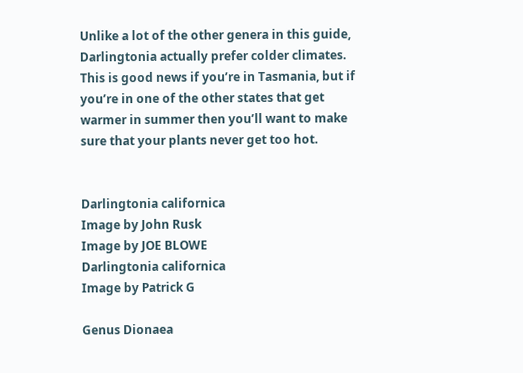Unlike a lot of the other genera in this guide, Darlingtonia actually prefer colder climates. This is good news if you’re in Tasmania, but if you’re in one of the other states that get warmer in summer then you’ll want to make sure that your plants never get too hot.


Darlingtonia californica
Image by John Rusk
Image by JOE BLOWE
Darlingtonia californica
Image by Patrick G

Genus Dionaea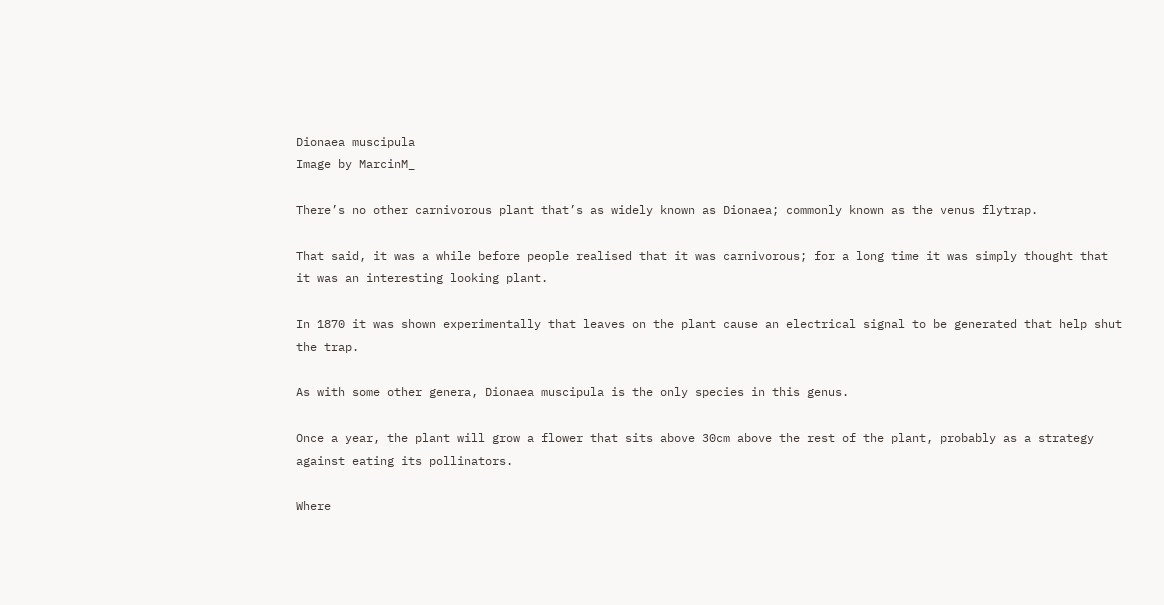Dionaea muscipula
Image by MarcinM_

There’s no other carnivorous plant that’s as widely known as Dionaea; commonly known as the venus flytrap.

That said, it was a while before people realised that it was carnivorous; for a long time it was simply thought that it was an interesting looking plant.

In 1870 it was shown experimentally that leaves on the plant cause an electrical signal to be generated that help shut the trap.

As with some other genera, Dionaea muscipula is the only species in this genus.

Once a year, the plant will grow a flower that sits above 30cm above the rest of the plant, probably as a strategy against eating its pollinators.

Where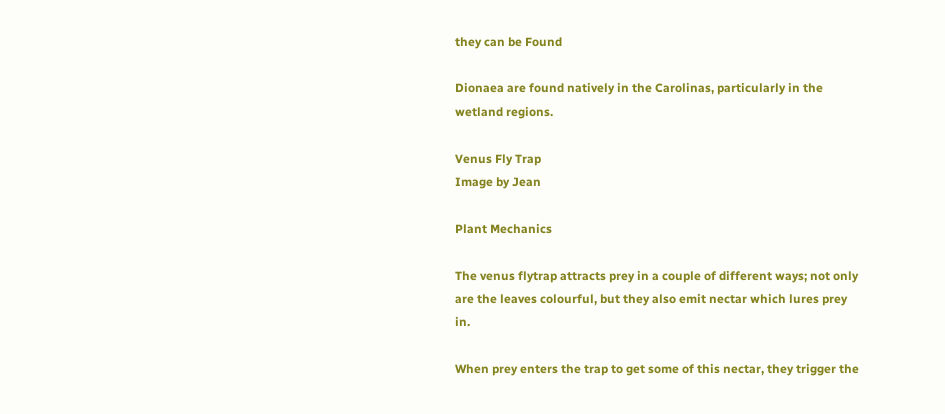they can be Found

Dionaea are found natively in the Carolinas, particularly in the wetland regions.

Venus Fly Trap
Image by Jean

Plant Mechanics

The venus flytrap attracts prey in a couple of different ways; not only are the leaves colourful, but they also emit nectar which lures prey in.

When prey enters the trap to get some of this nectar, they trigger the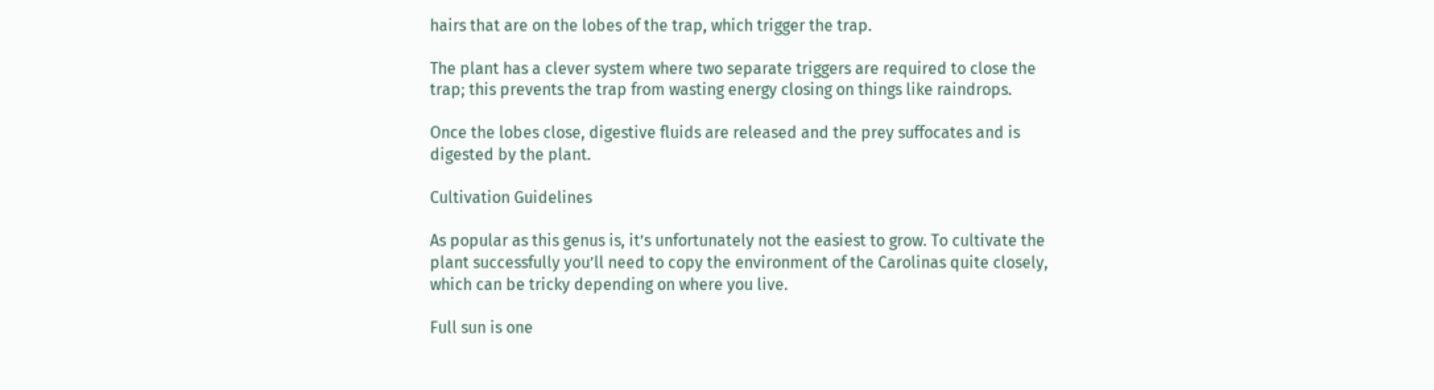hairs that are on the lobes of the trap, which trigger the trap.

The plant has a clever system where two separate triggers are required to close the trap; this prevents the trap from wasting energy closing on things like raindrops.

Once the lobes close, digestive fluids are released and the prey suffocates and is digested by the plant.

Cultivation Guidelines

As popular as this genus is, it’s unfortunately not the easiest to grow. To cultivate the plant successfully you’ll need to copy the environment of the Carolinas quite closely, which can be tricky depending on where you live.

Full sun is one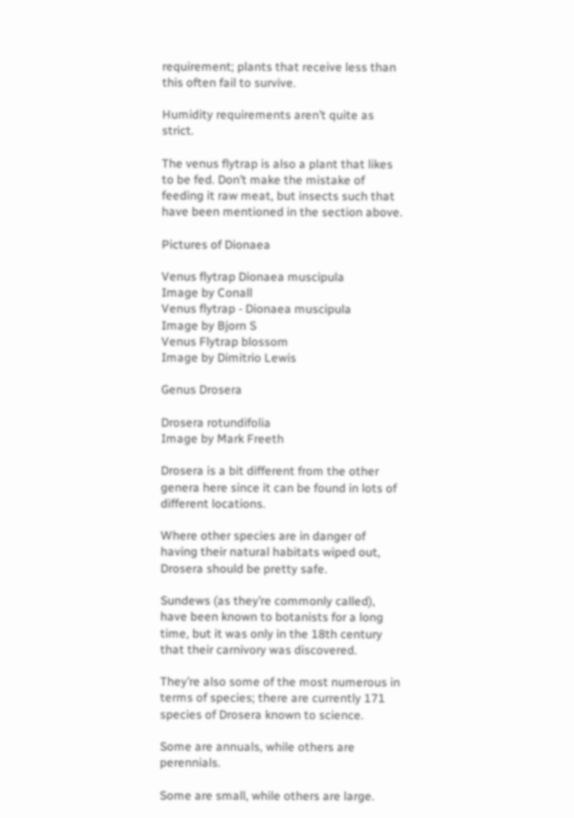requirement; plants that receive less than this often fail to survive.

Humidity requirements aren’t quite as strict.

The venus flytrap is also a plant that likes to be fed. Don’t make the mistake of feeding it raw meat, but insects such that have been mentioned in the section above.

Pictures of Dionaea

Venus flytrap Dionaea muscipula
Image by Conall
Venus flytrap - Dionaea muscipula
Image by Bjorn S
Venus Flytrap blossom
Image by Dimitrio Lewis

Genus Drosera

Drosera rotundifolia
Image by Mark Freeth

Drosera is a bit different from the other genera here since it can be found in lots of different locations.

Where other species are in danger of having their natural habitats wiped out, Drosera should be pretty safe.

Sundews (as they’re commonly called), have been known to botanists for a long time, but it was only in the 18th century that their carnivory was discovered.

They’re also some of the most numerous in terms of species; there are currently 171 species of Drosera known to science.

Some are annuals, while others are perennials.

Some are small, while others are large.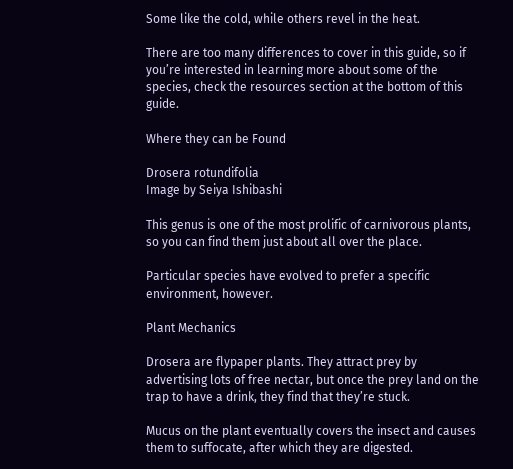Some like the cold, while others revel in the heat.

There are too many differences to cover in this guide, so if you’re interested in learning more about some of the species, check the resources section at the bottom of this guide.

Where they can be Found

Drosera rotundifolia
Image by Seiya Ishibashi

This genus is one of the most prolific of carnivorous plants, so you can find them just about all over the place.

Particular species have evolved to prefer a specific environment, however.

Plant Mechanics

Drosera are flypaper plants. They attract prey by advertising lots of free nectar, but once the prey land on the trap to have a drink, they find that they’re stuck.

Mucus on the plant eventually covers the insect and causes them to suffocate, after which they are digested.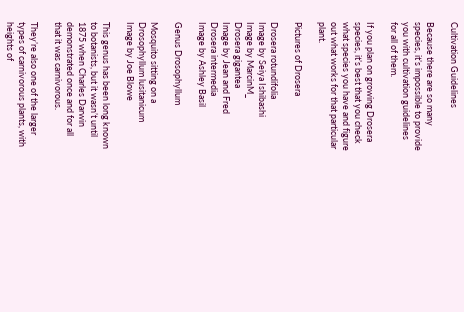Cultivation Guidelines

Because there are so many species, it’s impossible to provide you with cultivation guidelines for all of them.

If you plan on growing Drosera species, it’s best that you check what species you have and figure out what works for that particular plant.

Pictures of Drosera

Drosera rotundifolia
Image by Seiya Ishibashi
Image by MarcinM_
Drosera gigantea
Image by Jean and Fred
Drosera intermedia
Image by Ashley Basil

Genus Drosophyllum

Mosquito sitting on a Drosophyllum lusitanicum
Image by Joe Blowe

This genus has been long known to botanists, but it wasn’t until 1875 when Charles Darwin demonstrated once and for all that it was carnivorous.

They’re also one of the larger types of carnivorous plants, with heights of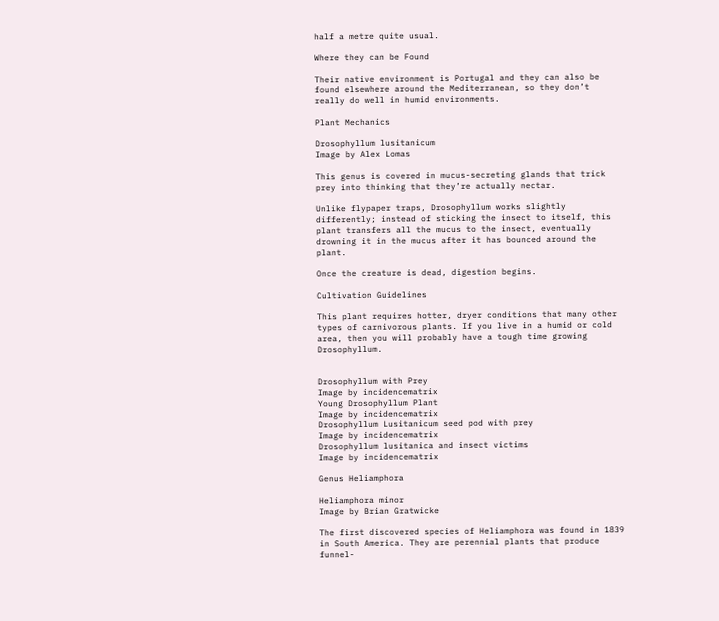half a metre quite usual.

Where they can be Found

Their native environment is Portugal and they can also be found elsewhere around the Mediterranean, so they don’t really do well in humid environments.

Plant Mechanics

Drosophyllum lusitanicum
Image by Alex Lomas

This genus is covered in mucus-secreting glands that trick prey into thinking that they’re actually nectar.

Unlike flypaper traps, Drosophyllum works slightly differently; instead of sticking the insect to itself, this plant transfers all the mucus to the insect, eventually drowning it in the mucus after it has bounced around the plant.

Once the creature is dead, digestion begins.

Cultivation Guidelines

This plant requires hotter, dryer conditions that many other types of carnivorous plants. If you live in a humid or cold area, then you will probably have a tough time growing Drosophyllum.


Drosophyllum with Prey
Image by incidencematrix
Young Drosophyllum Plant
Image by incidencematrix
Drosophyllum Lusitanicum seed pod with prey
Image by incidencematrix
Drosophyllum lusitanica and insect victims
Image by incidencematrix

Genus Heliamphora

Heliamphora minor
Image by Brian Gratwicke

The first discovered species of Heliamphora was found in 1839 in South America. They are perennial plants that produce funnel-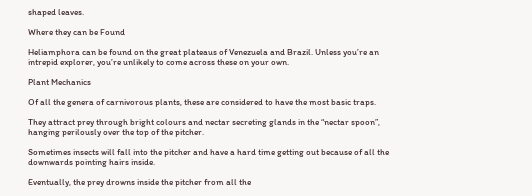shaped leaves.

Where they can be Found

Heliamphora can be found on the great plateaus of Venezuela and Brazil. Unless you’re an intrepid explorer, you’re unlikely to come across these on your own.

Plant Mechanics

Of all the genera of carnivorous plants, these are considered to have the most basic traps.

They attract prey through bright colours and nectar secreting glands in the “nectar spoon”, hanging perilously over the top of the pitcher.

Sometimes insects will fall into the pitcher and have a hard time getting out because of all the downwards pointing hairs inside.

Eventually, the prey drowns inside the pitcher from all the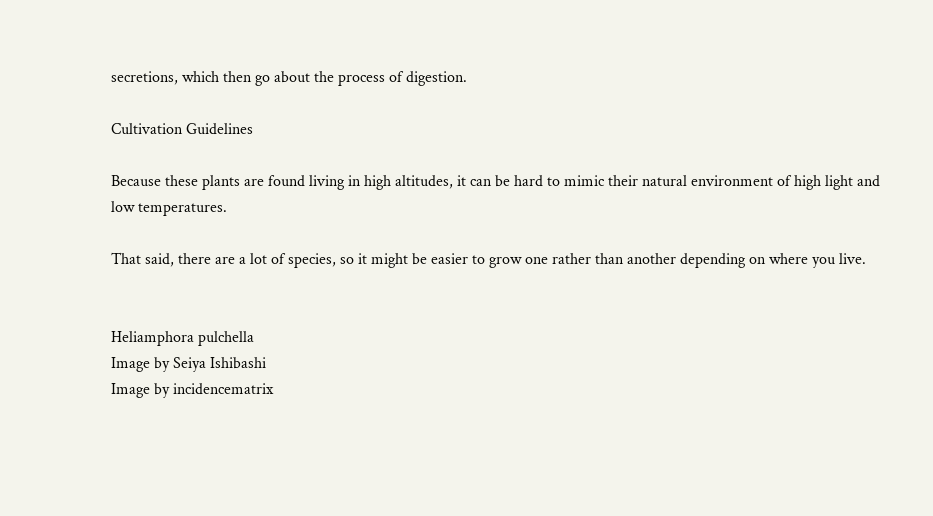secretions, which then go about the process of digestion.

Cultivation Guidelines

Because these plants are found living in high altitudes, it can be hard to mimic their natural environment of high light and low temperatures.

That said, there are a lot of species, so it might be easier to grow one rather than another depending on where you live.


Heliamphora pulchella
Image by Seiya Ishibashi
Image by incidencematrix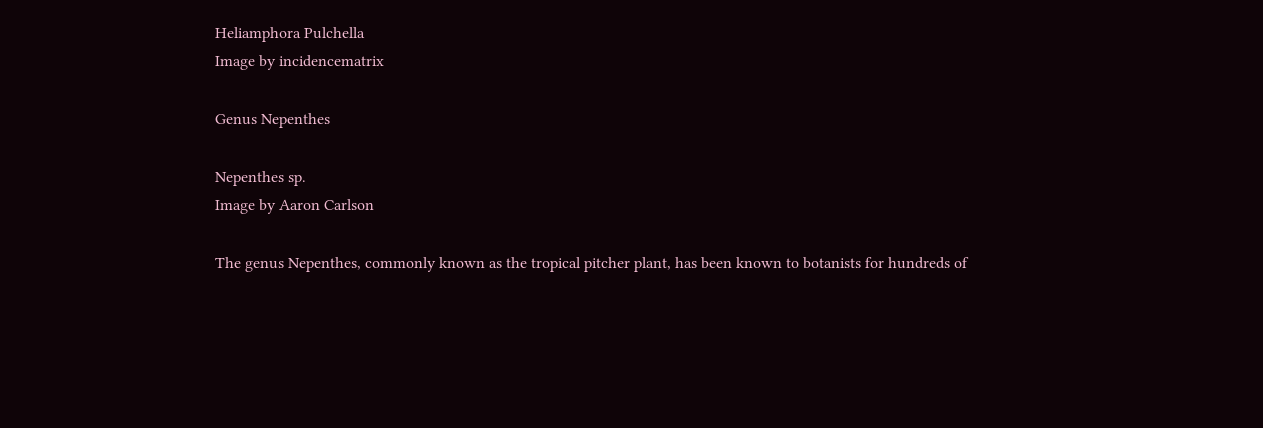Heliamphora Pulchella
Image by incidencematrix

Genus Nepenthes

Nepenthes sp.
Image by Aaron Carlson

The genus Nepenthes, commonly known as the tropical pitcher plant, has been known to botanists for hundreds of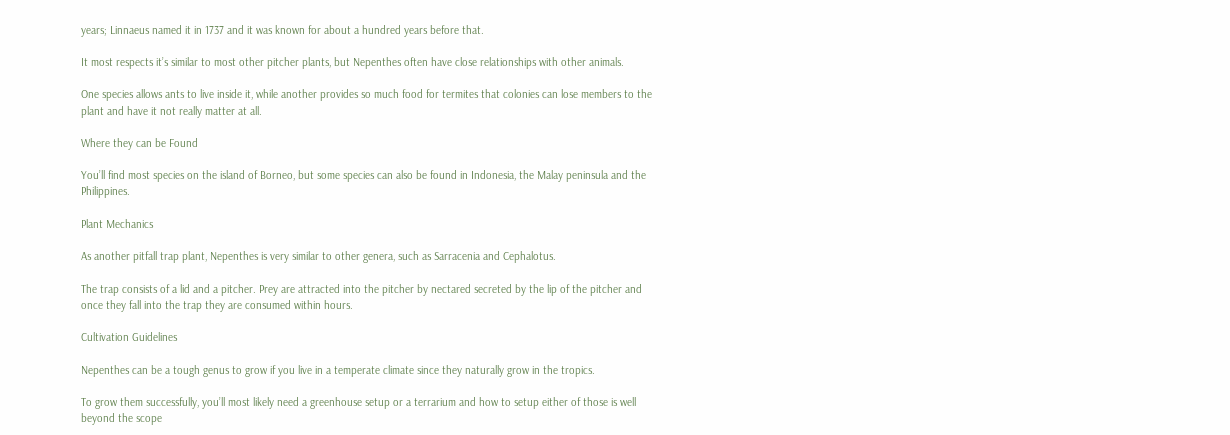years; Linnaeus named it in 1737 and it was known for about a hundred years before that.

It most respects it’s similar to most other pitcher plants, but Nepenthes often have close relationships with other animals.

One species allows ants to live inside it, while another provides so much food for termites that colonies can lose members to the plant and have it not really matter at all.

Where they can be Found

You’ll find most species on the island of Borneo, but some species can also be found in Indonesia, the Malay peninsula and the Philippines.

Plant Mechanics

As another pitfall trap plant, Nepenthes is very similar to other genera, such as Sarracenia and Cephalotus.

The trap consists of a lid and a pitcher. Prey are attracted into the pitcher by nectared secreted by the lip of the pitcher and once they fall into the trap they are consumed within hours.

Cultivation Guidelines

Nepenthes can be a tough genus to grow if you live in a temperate climate since they naturally grow in the tropics.

To grow them successfully, you’ll most likely need a greenhouse setup or a terrarium and how to setup either of those is well beyond the scope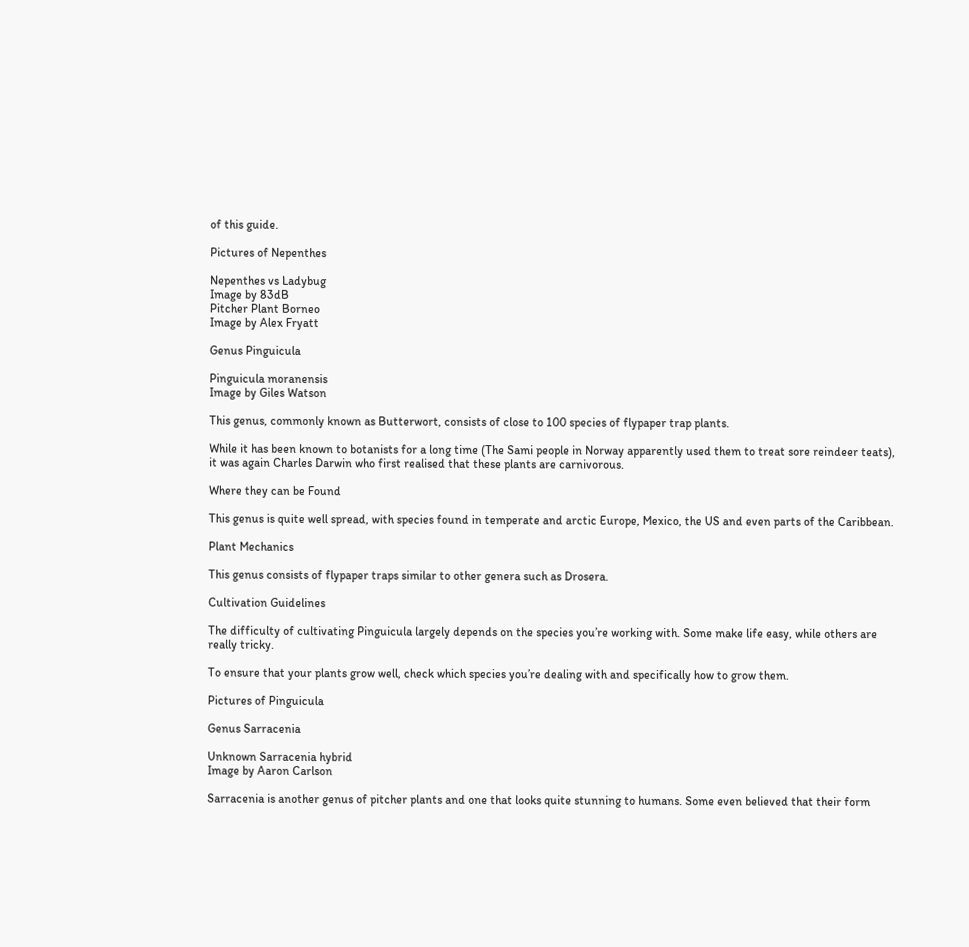of this guide.

Pictures of Nepenthes

Nepenthes vs Ladybug
Image by 83dB
Pitcher Plant Borneo
Image by Alex Fryatt

Genus Pinguicula

Pinguicula moranensis
Image by Giles Watson

This genus, commonly known as Butterwort, consists of close to 100 species of flypaper trap plants.

While it has been known to botanists for a long time (The Sami people in Norway apparently used them to treat sore reindeer teats), it was again Charles Darwin who first realised that these plants are carnivorous.

Where they can be Found

This genus is quite well spread, with species found in temperate and arctic Europe, Mexico, the US and even parts of the Caribbean.

Plant Mechanics

This genus consists of flypaper traps similar to other genera such as Drosera.

Cultivation Guidelines

The difficulty of cultivating Pinguicula largely depends on the species you’re working with. Some make life easy, while others are really tricky.

To ensure that your plants grow well, check which species you’re dealing with and specifically how to grow them.

Pictures of Pinguicula

Genus Sarracenia

Unknown Sarracenia hybrid
Image by Aaron Carlson

Sarracenia is another genus of pitcher plants and one that looks quite stunning to humans. Some even believed that their form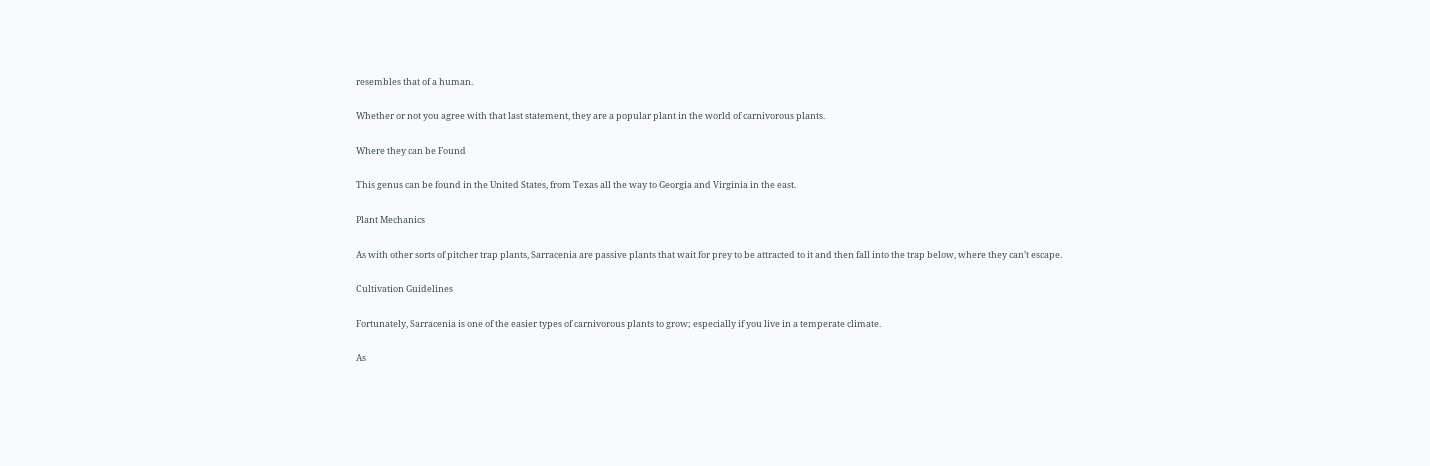resembles that of a human.

Whether or not you agree with that last statement, they are a popular plant in the world of carnivorous plants.

Where they can be Found

This genus can be found in the United States, from Texas all the way to Georgia and Virginia in the east.

Plant Mechanics

As with other sorts of pitcher trap plants, Sarracenia are passive plants that wait for prey to be attracted to it and then fall into the trap below, where they can’t escape.

Cultivation Guidelines

Fortunately, Sarracenia is one of the easier types of carnivorous plants to grow; especially if you live in a temperate climate.

As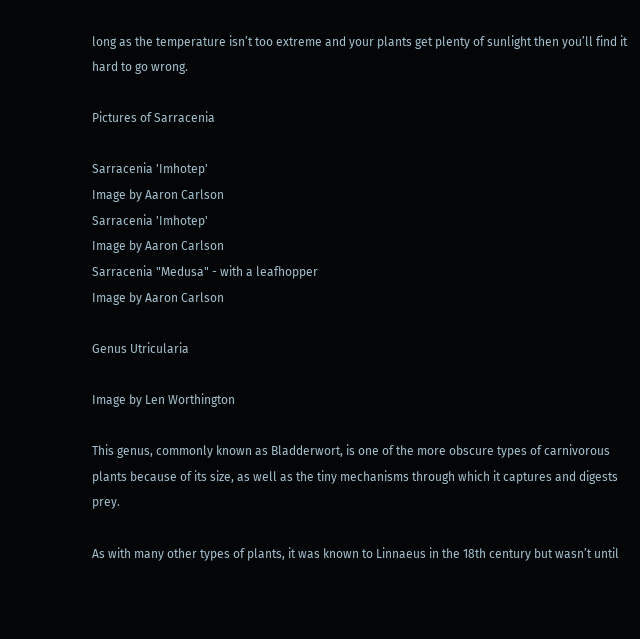long as the temperature isn’t too extreme and your plants get plenty of sunlight then you’ll find it hard to go wrong.

Pictures of Sarracenia

Sarracenia 'Imhotep'
Image by Aaron Carlson
Sarracenia 'Imhotep'
Image by Aaron Carlson
Sarracenia "Medusa" - with a leafhopper
Image by Aaron Carlson

Genus Utricularia

Image by Len Worthington

This genus, commonly known as Bladderwort, is one of the more obscure types of carnivorous plants because of its size, as well as the tiny mechanisms through which it captures and digests prey.

As with many other types of plants, it was known to Linnaeus in the 18th century but wasn’t until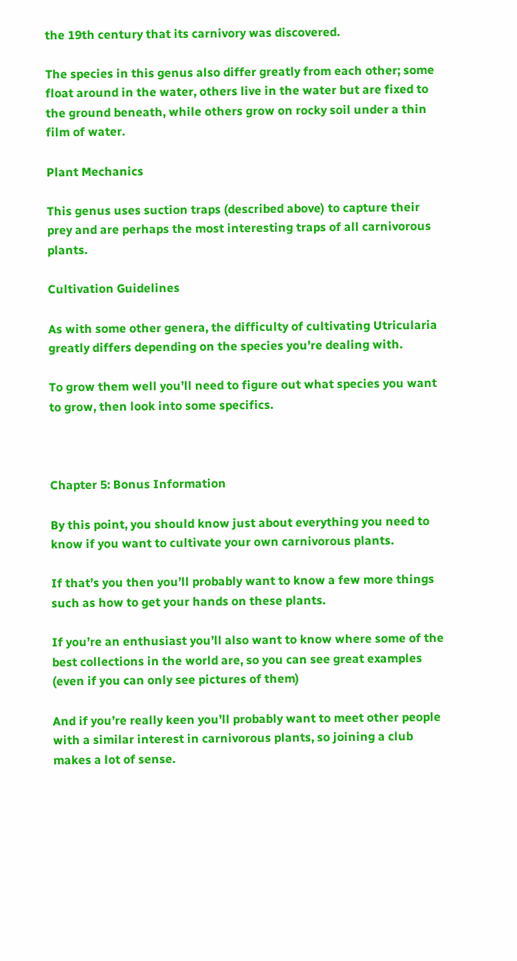the 19th century that its carnivory was discovered.

The species in this genus also differ greatly from each other; some float around in the water, others live in the water but are fixed to the ground beneath, while others grow on rocky soil under a thin film of water.

Plant Mechanics

This genus uses suction traps (described above) to capture their prey and are perhaps the most interesting traps of all carnivorous plants.

Cultivation Guidelines

As with some other genera, the difficulty of cultivating Utricularia greatly differs depending on the species you’re dealing with.

To grow them well you’ll need to figure out what species you want to grow, then look into some specifics.



Chapter 5: Bonus Information

By this point, you should know just about everything you need to know if you want to cultivate your own carnivorous plants.

If that’s you then you’ll probably want to know a few more things such as how to get your hands on these plants.

If you’re an enthusiast you’ll also want to know where some of the best collections in the world are, so you can see great examples (even if you can only see pictures of them)

And if you’re really keen you’ll probably want to meet other people with a similar interest in carnivorous plants, so joining a club makes a lot of sense.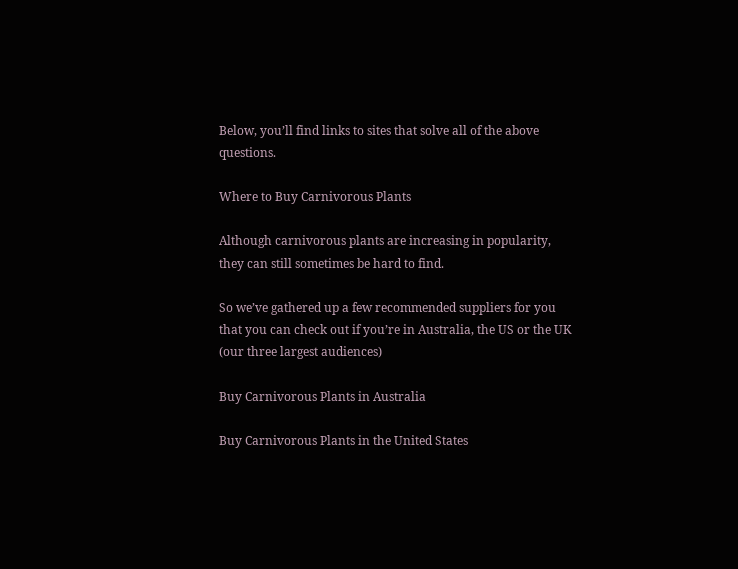Below, you’ll find links to sites that solve all of the above questions.

Where to Buy Carnivorous Plants

Although carnivorous plants are increasing in popularity, they can still sometimes be hard to find.

So we’ve gathered up a few recommended suppliers for you that you can check out if you’re in Australia, the US or the UK (our three largest audiences)

Buy Carnivorous Plants in Australia

Buy Carnivorous Plants in the United States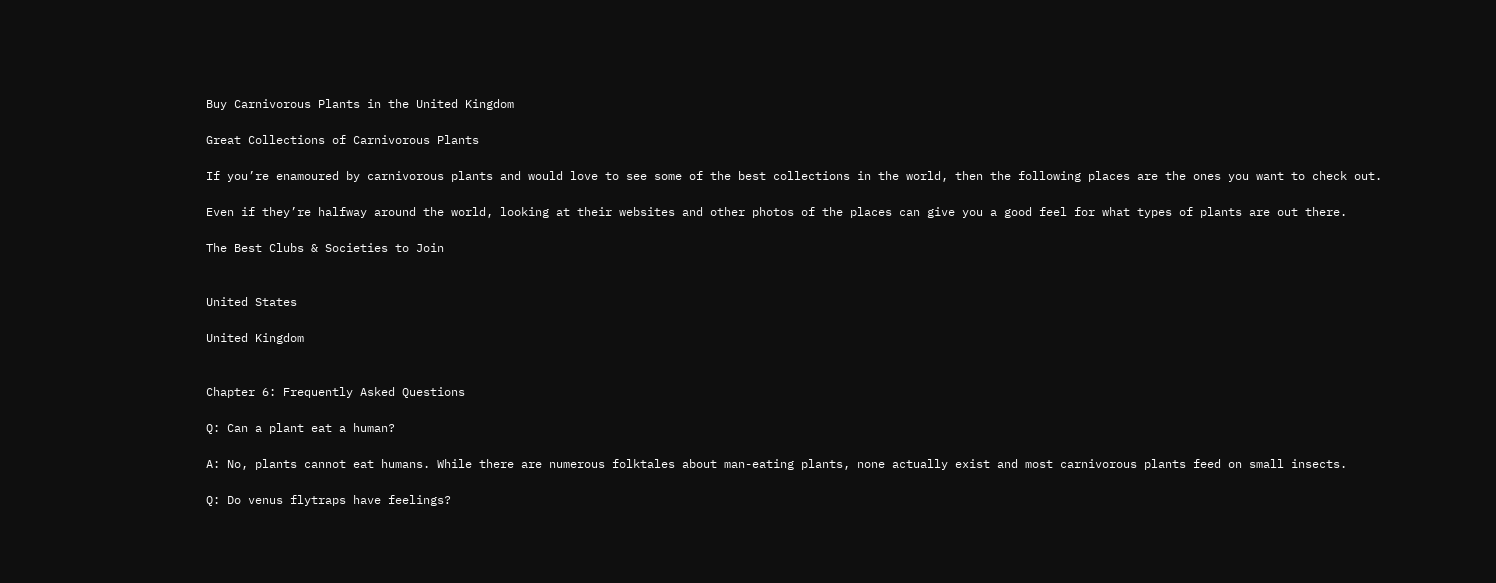Buy Carnivorous Plants in the United Kingdom

Great Collections of Carnivorous Plants

If you’re enamoured by carnivorous plants and would love to see some of the best collections in the world, then the following places are the ones you want to check out.

Even if they’re halfway around the world, looking at their websites and other photos of the places can give you a good feel for what types of plants are out there.

The Best Clubs & Societies to Join


United States

United Kingdom


Chapter 6: Frequently Asked Questions

Q: Can a plant eat a human?

A: No, plants cannot eat humans. While there are numerous folktales about man-eating plants, none actually exist and most carnivorous plants feed on small insects.

Q: Do venus flytraps have feelings?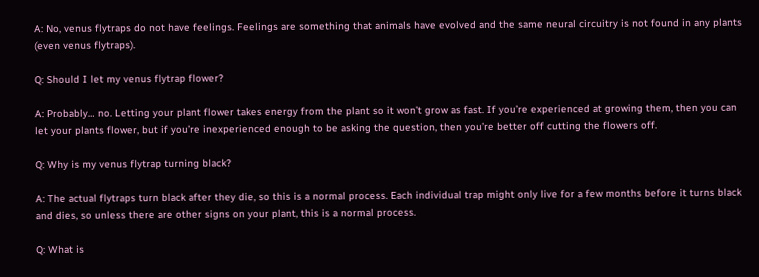A: No, venus flytraps do not have feelings. Feelings are something that animals have evolved and the same neural circuitry is not found in any plants (even venus flytraps).

Q: Should I let my venus flytrap flower?

A: Probably… no. Letting your plant flower takes energy from the plant so it won’t grow as fast. If you’re experienced at growing them, then you can let your plants flower, but if you’re inexperienced enough to be asking the question, then you’re better off cutting the flowers off.

Q: Why is my venus flytrap turning black?

A: The actual flytraps turn black after they die, so this is a normal process. Each individual trap might only live for a few months before it turns black and dies, so unless there are other signs on your plant, this is a normal process.

Q: What is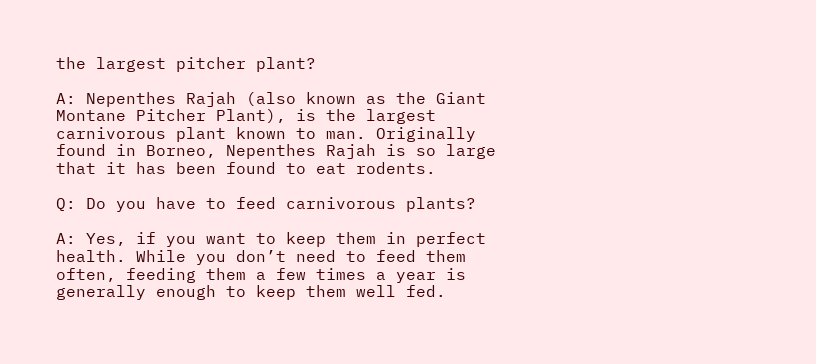the largest pitcher plant?

A: Nepenthes Rajah (also known as the Giant Montane Pitcher Plant), is the largest carnivorous plant known to man. Originally found in Borneo, Nepenthes Rajah is so large that it has been found to eat rodents.

Q: Do you have to feed carnivorous plants?

A: Yes, if you want to keep them in perfect health. While you don’t need to feed them often, feeding them a few times a year is generally enough to keep them well fed.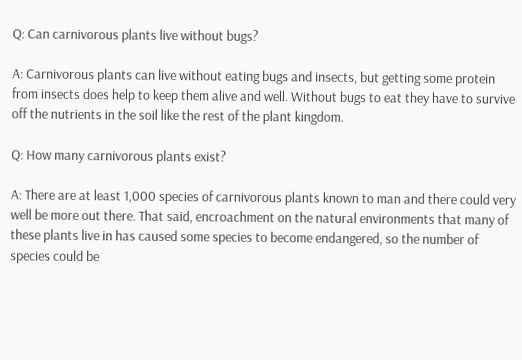Q: Can carnivorous plants live without bugs?

A: Carnivorous plants can live without eating bugs and insects, but getting some protein from insects does help to keep them alive and well. Without bugs to eat they have to survive off the nutrients in the soil like the rest of the plant kingdom.

Q: How many carnivorous plants exist?

A: There are at least 1,000 species of carnivorous plants known to man and there could very well be more out there. That said, encroachment on the natural environments that many of these plants live in has caused some species to become endangered, so the number of species could be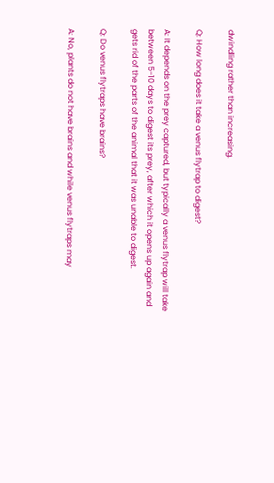dwindling rather than increasing.

Q: How long does it take a venus flytrap to digest?

A: It depends on the prey captured, but typically a venus flytrap will take between 5-10 days to digest its prey, after which it opens up again and gets rid of the parts of the animal that it was unable to digest.

Q: Do venus flytraps have brains?

A: No, plants do not have brains and while venus flytraps may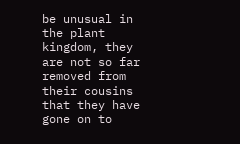be unusual in the plant kingdom, they are not so far removed from their cousins that they have gone on to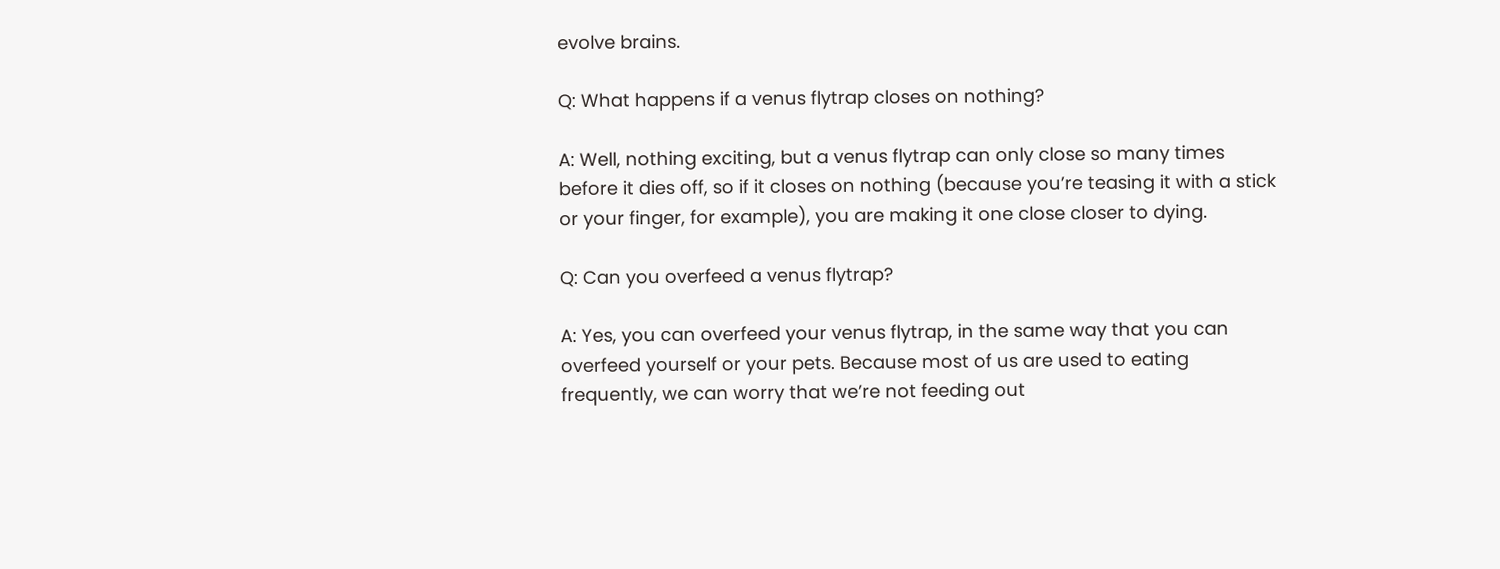evolve brains.

Q: What happens if a venus flytrap closes on nothing?

A: Well, nothing exciting, but a venus flytrap can only close so many times before it dies off, so if it closes on nothing (because you’re teasing it with a stick or your finger, for example), you are making it one close closer to dying.

Q: Can you overfeed a venus flytrap?

A: Yes, you can overfeed your venus flytrap, in the same way that you can overfeed yourself or your pets. Because most of us are used to eating frequently, we can worry that we’re not feeding out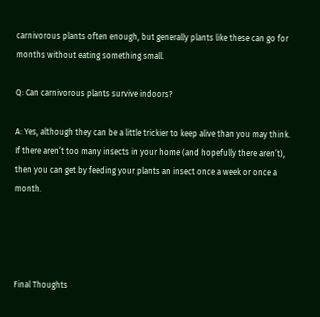carnivorous plants often enough, but generally plants like these can go for months without eating something small.

Q: Can carnivorous plants survive indoors?

A: Yes, although they can be a little trickier to keep alive than you may think. If there aren’t too many insects in your home (and hopefully there aren’t), then you can get by feeding your plants an insect once a week or once a month.




Final Thoughts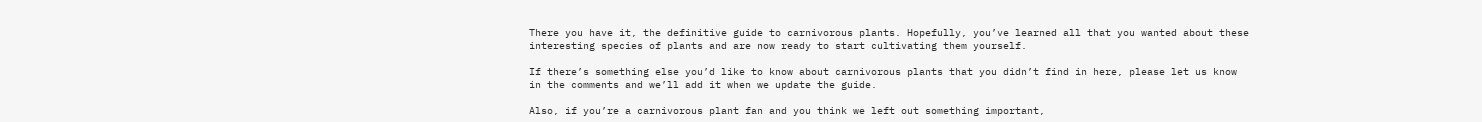There you have it, the definitive guide to carnivorous plants. Hopefully, you’ve learned all that you wanted about these interesting species of plants and are now ready to start cultivating them yourself.

If there’s something else you’d like to know about carnivorous plants that you didn’t find in here, please let us know in the comments and we’ll add it when we update the guide.

Also, if you’re a carnivorous plant fan and you think we left out something important,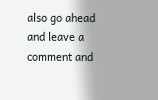also go ahead and leave a comment and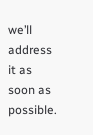we’ll address it as soon as possible.